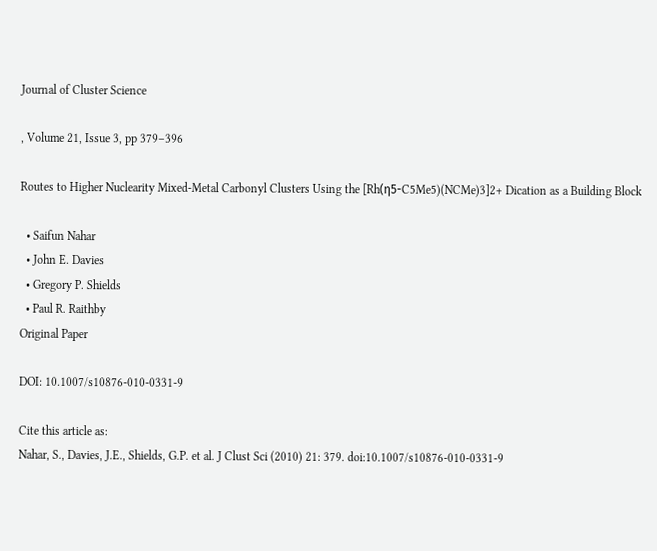Journal of Cluster Science

, Volume 21, Issue 3, pp 379–396

Routes to Higher Nuclearity Mixed-Metal Carbonyl Clusters Using the [Rh(η5-C5Me5)(NCMe)3]2+ Dication as a Building Block

  • Saifun Nahar
  • John E. Davies
  • Gregory P. Shields
  • Paul R. Raithby
Original Paper

DOI: 10.1007/s10876-010-0331-9

Cite this article as:
Nahar, S., Davies, J.E., Shields, G.P. et al. J Clust Sci (2010) 21: 379. doi:10.1007/s10876-010-0331-9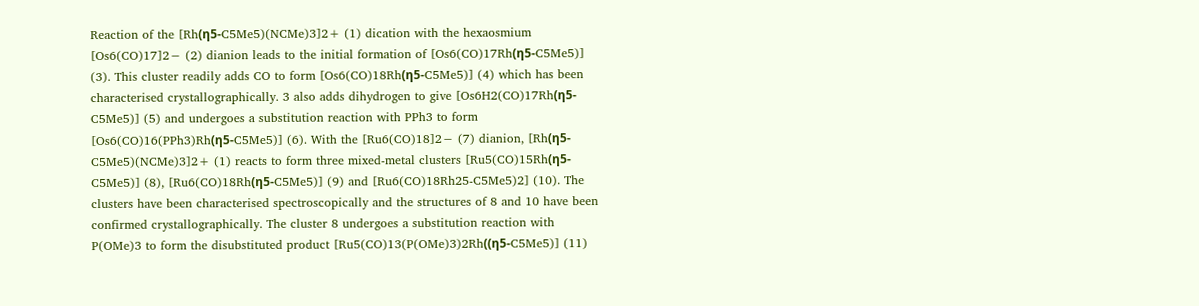Reaction of the [Rh(η5-C5Me5)(NCMe)3]2+ (1) dication with the hexaosmium [Os6(CO)17]2− (2) dianion leads to the initial formation of [Os6(CO)17Rh(η5-C5Me5)] (3). This cluster readily adds CO to form [Os6(CO)18Rh(η5-C5Me5)] (4) which has been characterised crystallographically. 3 also adds dihydrogen to give [Os6H2(CO)17Rh(η5-C5Me5)] (5) and undergoes a substitution reaction with PPh3 to form [Os6(CO)16(PPh3)Rh(η5-C5Me5)] (6). With the [Ru6(CO)18]2− (7) dianion, [Rh(η5-C5Me5)(NCMe)3]2+ (1) reacts to form three mixed-metal clusters [Ru5(CO)15Rh(η5-C5Me5)] (8), [Ru6(CO)18Rh(η5-C5Me5)] (9) and [Ru6(CO)18Rh25-C5Me5)2] (10). The clusters have been characterised spectroscopically and the structures of 8 and 10 have been confirmed crystallographically. The cluster 8 undergoes a substitution reaction with P(OMe)3 to form the disubstituted product [Ru5(CO)13(P(OMe)3)2Rh((η5-C5Me5)] (11)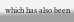which has also been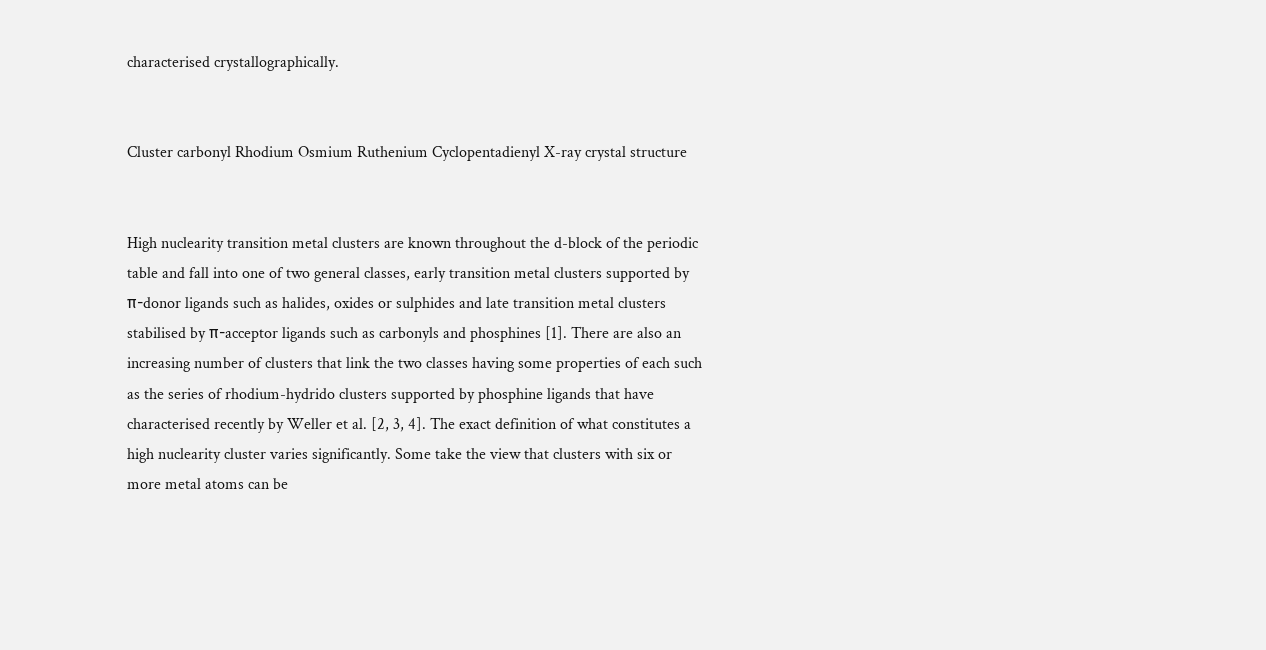characterised crystallographically.


Cluster carbonyl Rhodium Osmium Ruthenium Cyclopentadienyl X-ray crystal structure


High nuclearity transition metal clusters are known throughout the d-block of the periodic table and fall into one of two general classes, early transition metal clusters supported by π-donor ligands such as halides, oxides or sulphides and late transition metal clusters stabilised by π-acceptor ligands such as carbonyls and phosphines [1]. There are also an increasing number of clusters that link the two classes having some properties of each such as the series of rhodium-hydrido clusters supported by phosphine ligands that have characterised recently by Weller et al. [2, 3, 4]. The exact definition of what constitutes a high nuclearity cluster varies significantly. Some take the view that clusters with six or more metal atoms can be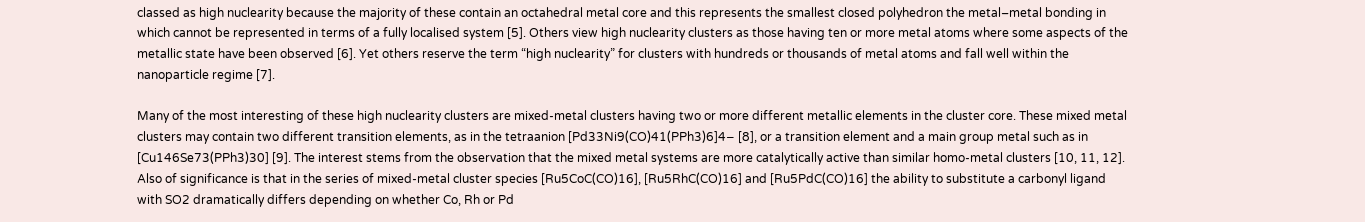classed as high nuclearity because the majority of these contain an octahedral metal core and this represents the smallest closed polyhedron the metal–metal bonding in which cannot be represented in terms of a fully localised system [5]. Others view high nuclearity clusters as those having ten or more metal atoms where some aspects of the metallic state have been observed [6]. Yet others reserve the term “high nuclearity” for clusters with hundreds or thousands of metal atoms and fall well within the nanoparticle regime [7].

Many of the most interesting of these high nuclearity clusters are mixed-metal clusters having two or more different metallic elements in the cluster core. These mixed metal clusters may contain two different transition elements, as in the tetraanion [Pd33Ni9(CO)41(PPh3)6]4− [8], or a transition element and a main group metal such as in [Cu146Se73(PPh3)30] [9]. The interest stems from the observation that the mixed metal systems are more catalytically active than similar homo-metal clusters [10, 11, 12]. Also of significance is that in the series of mixed-metal cluster species [Ru5CoC(CO)16], [Ru5RhC(CO)16] and [Ru5PdC(CO)16] the ability to substitute a carbonyl ligand with SO2 dramatically differs depending on whether Co, Rh or Pd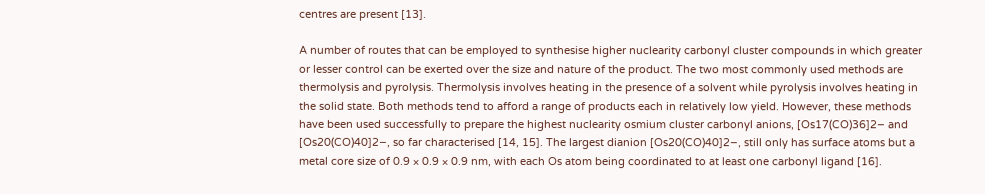centres are present [13].

A number of routes that can be employed to synthesise higher nuclearity carbonyl cluster compounds in which greater or lesser control can be exerted over the size and nature of the product. The two most commonly used methods are thermolysis and pyrolysis. Thermolysis involves heating in the presence of a solvent while pyrolysis involves heating in the solid state. Both methods tend to afford a range of products each in relatively low yield. However, these methods have been used successfully to prepare the highest nuclearity osmium cluster carbonyl anions, [Os17(CO)36]2− and [Os20(CO)40]2−, so far characterised [14, 15]. The largest dianion [Os20(CO)40]2−, still only has surface atoms but a metal core size of 0.9 × 0.9 × 0.9 nm, with each Os atom being coordinated to at least one carbonyl ligand [16].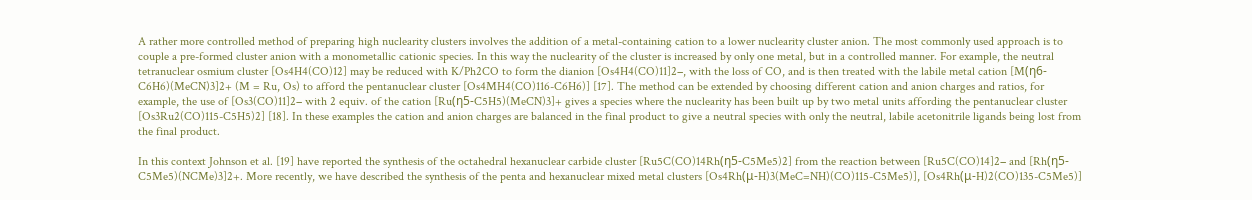A rather more controlled method of preparing high nuclearity clusters involves the addition of a metal-containing cation to a lower nuclearity cluster anion. The most commonly used approach is to couple a pre-formed cluster anion with a monometallic cationic species. In this way the nuclearity of the cluster is increased by only one metal, but in a controlled manner. For example, the neutral tetranuclear osmium cluster [Os4H4(CO)12] may be reduced with K/Ph2CO to form the dianion [Os4H4(CO)11]2−, with the loss of CO, and is then treated with the labile metal cation [M(η6-C6H6)(MeCN)3]2+ (M = Ru, Os) to afford the pentanuclear cluster [Os4MH4(CO)116-C6H6)] [17]. The method can be extended by choosing different cation and anion charges and ratios, for example, the use of [Os3(CO)11]2− with 2 equiv. of the cation [Ru(η5-C5H5)(MeCN)3]+ gives a species where the nuclearity has been built up by two metal units affording the pentanuclear cluster [Os3Ru2(CO)115-C5H5)2] [18]. In these examples the cation and anion charges are balanced in the final product to give a neutral species with only the neutral, labile acetonitrile ligands being lost from the final product.

In this context Johnson et al. [19] have reported the synthesis of the octahedral hexanuclear carbide cluster [Ru5C(CO)14Rh(η5-C5Me5)2] from the reaction between [Ru5C(CO)14]2− and [Rh(η5-C5Me5)(NCMe)3]2+. More recently, we have described the synthesis of the penta and hexanuclear mixed metal clusters [Os4Rh(μ-H)3(MeC=NH)(CO)115-C5Me5)], [Os4Rh(μ-H)2(CO)135-C5Me5)]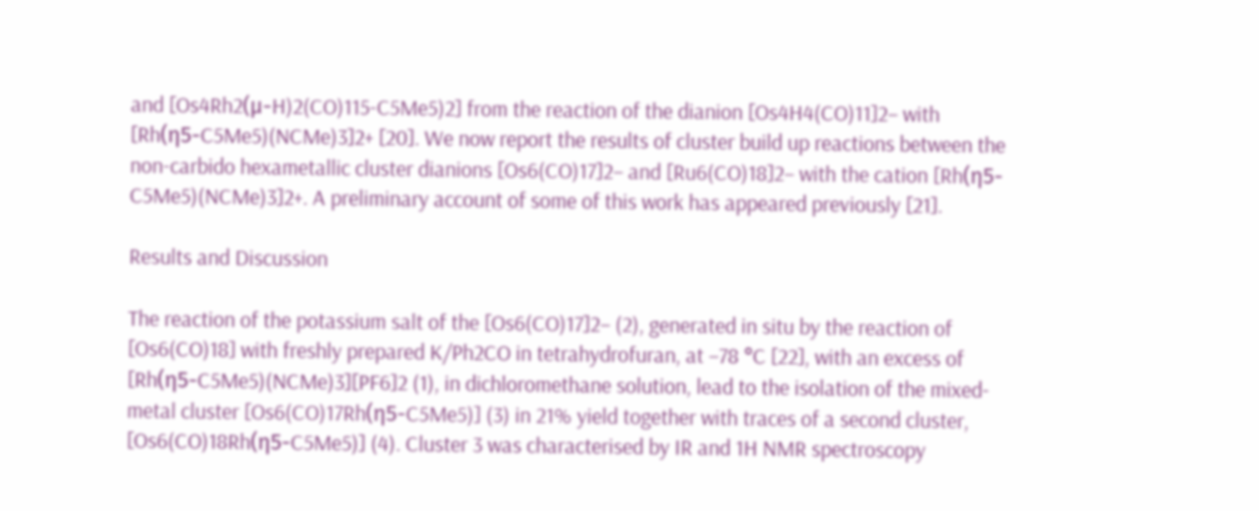and [Os4Rh2(μ-H)2(CO)115-C5Me5)2] from the reaction of the dianion [Os4H4(CO)11]2− with [Rh(η5-C5Me5)(NCMe)3]2+ [20]. We now report the results of cluster build up reactions between the non-carbido hexametallic cluster dianions [Os6(CO)17]2− and [Ru6(CO)18]2− with the cation [Rh(η5-C5Me5)(NCMe)3]2+. A preliminary account of some of this work has appeared previously [21].

Results and Discussion

The reaction of the potassium salt of the [Os6(CO)17]2− (2), generated in situ by the reaction of [Os6(CO)18] with freshly prepared K/Ph2CO in tetrahydrofuran, at −78 °C [22], with an excess of [Rh(η5-C5Me5)(NCMe)3][PF6]2 (1), in dichloromethane solution, lead to the isolation of the mixed-metal cluster [Os6(CO)17Rh(η5-C5Me5)] (3) in 21% yield together with traces of a second cluster, [Os6(CO)18Rh(η5-C5Me5)] (4). Cluster 3 was characterised by IR and 1H NMR spectroscopy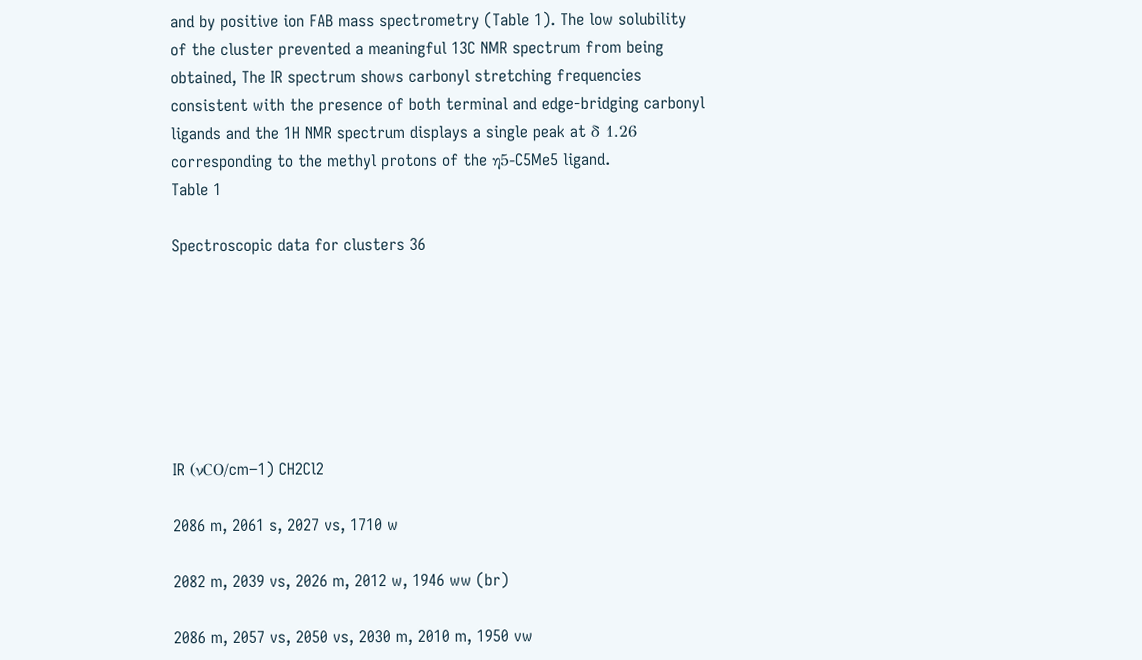and by positive ion FAB mass spectrometry (Table 1). The low solubility of the cluster prevented a meaningful 13C NMR spectrum from being obtained, The IR spectrum shows carbonyl stretching frequencies consistent with the presence of both terminal and edge-bridging carbonyl ligands and the 1H NMR spectrum displays a single peak at δ 1.26 corresponding to the methyl protons of the η5-C5Me5 ligand.
Table 1

Spectroscopic data for clusters 36







IR (νCO/cm−1) CH2Cl2

2086 m, 2061 s, 2027 vs, 1710 w

2082 m, 2039 vs, 2026 m, 2012 w, 1946 ww (br)

2086 m, 2057 vs, 2050 vs, 2030 m, 2010 m, 1950 vw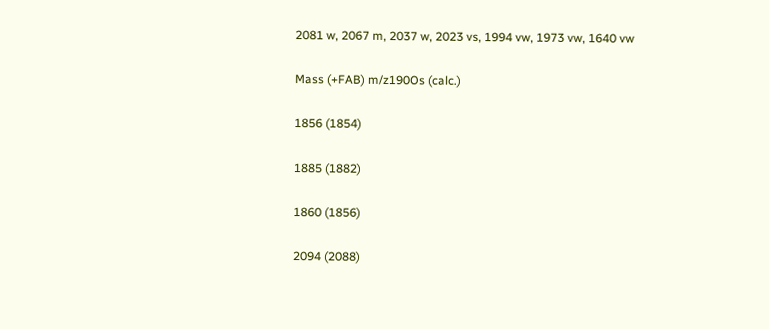2081 w, 2067 m, 2037 w, 2023 vs, 1994 vw, 1973 vw, 1640 vw

Mass (+FAB) m/z190Os (calc.)

1856 (1854)

1885 (1882)

1860 (1856)

2094 (2088)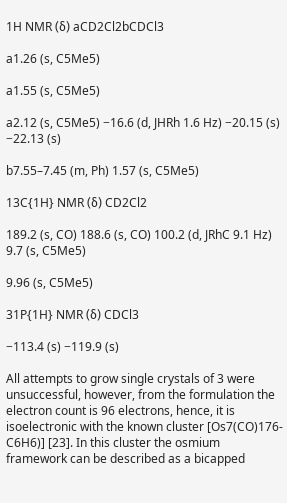1H NMR (δ) aCD2Cl2bCDCl3

a1.26 (s, C5Me5)

a1.55 (s, C5Me5)

a2.12 (s, C5Me5) −16.6 (d, JHRh 1.6 Hz) −20.15 (s) −22.13 (s)

b7.55–7.45 (m, Ph) 1.57 (s, C5Me5)

13C{1H} NMR (δ) CD2Cl2

189.2 (s, CO) 188.6 (s, CO) 100.2 (d, JRhC 9.1 Hz) 9.7 (s, C5Me5)

9.96 (s, C5Me5)

31P{1H} NMR (δ) CDCl3

−113.4 (s) −119.9 (s)

All attempts to grow single crystals of 3 were unsuccessful, however, from the formulation the electron count is 96 electrons, hence, it is isoelectronic with the known cluster [Os7(CO)176-C6H6)] [23]. In this cluster the osmium framework can be described as a bicapped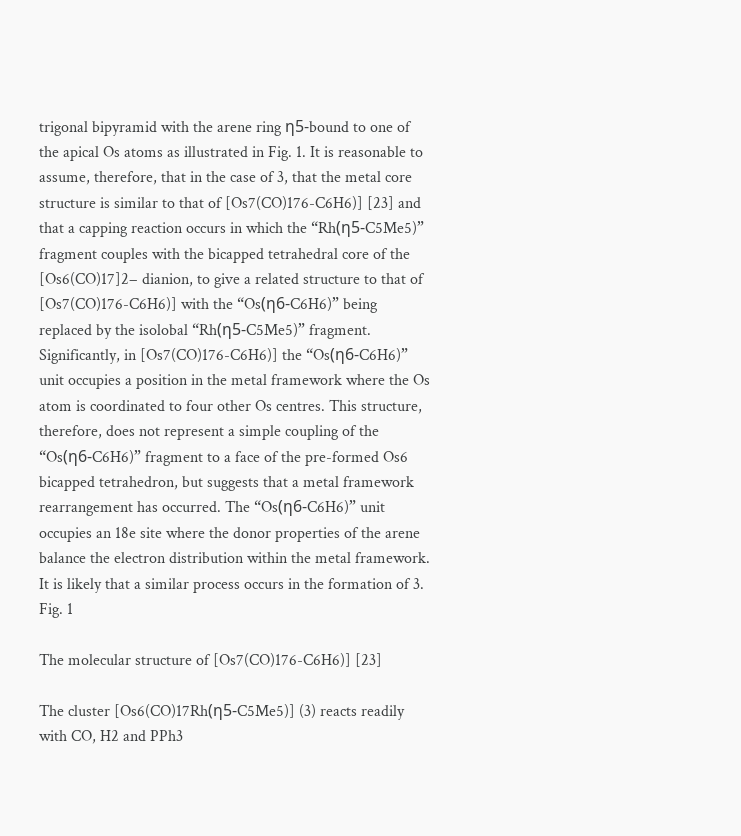trigonal bipyramid with the arene ring η5-bound to one of the apical Os atoms as illustrated in Fig. 1. It is reasonable to assume, therefore, that in the case of 3, that the metal core structure is similar to that of [Os7(CO)176-C6H6)] [23] and that a capping reaction occurs in which the “Rh(η5-C5Me5)” fragment couples with the bicapped tetrahedral core of the [Os6(CO)17]2− dianion, to give a related structure to that of [Os7(CO)176-C6H6)] with the “Os(η6-C6H6)” being replaced by the isolobal “Rh(η5-C5Me5)” fragment. Significantly, in [Os7(CO)176-C6H6)] the “Os(η6-C6H6)” unit occupies a position in the metal framework where the Os atom is coordinated to four other Os centres. This structure, therefore, does not represent a simple coupling of the “Os(η6-C6H6)” fragment to a face of the pre-formed Os6 bicapped tetrahedron, but suggests that a metal framework rearrangement has occurred. The “Os(η6-C6H6)” unit occupies an 18e site where the donor properties of the arene balance the electron distribution within the metal framework. It is likely that a similar process occurs in the formation of 3.
Fig. 1

The molecular structure of [Os7(CO)176-C6H6)] [23]

The cluster [Os6(CO)17Rh(η5-C5Me5)] (3) reacts readily with CO, H2 and PPh3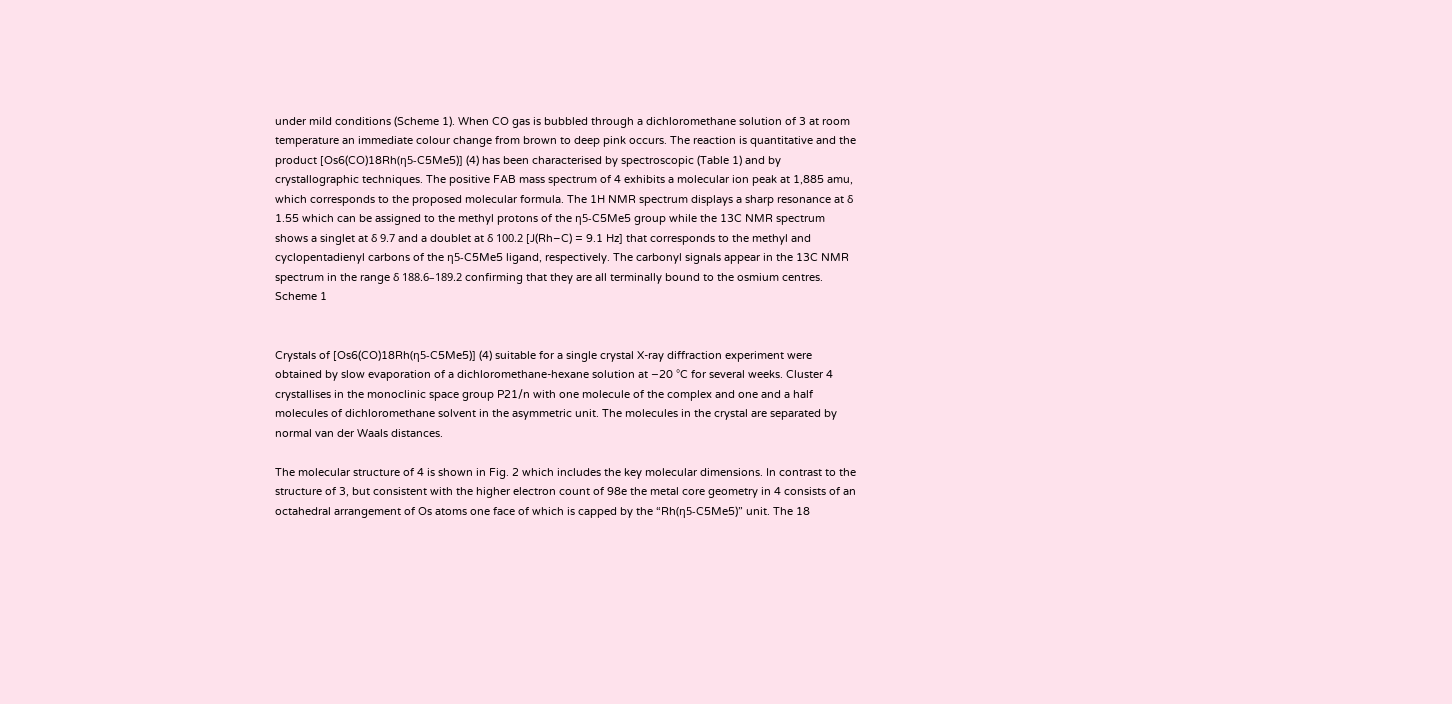under mild conditions (Scheme 1). When CO gas is bubbled through a dichloromethane solution of 3 at room temperature an immediate colour change from brown to deep pink occurs. The reaction is quantitative and the product [Os6(CO)18Rh(η5-C5Me5)] (4) has been characterised by spectroscopic (Table 1) and by crystallographic techniques. The positive FAB mass spectrum of 4 exhibits a molecular ion peak at 1,885 amu, which corresponds to the proposed molecular formula. The 1H NMR spectrum displays a sharp resonance at δ 1.55 which can be assigned to the methyl protons of the η5-C5Me5 group while the 13C NMR spectrum shows a singlet at δ 9.7 and a doublet at δ 100.2 [J(Rh–C) = 9.1 Hz] that corresponds to the methyl and cyclopentadienyl carbons of the η5-C5Me5 ligand, respectively. The carbonyl signals appear in the 13C NMR spectrum in the range δ 188.6–189.2 confirming that they are all terminally bound to the osmium centres.
Scheme 1


Crystals of [Os6(CO)18Rh(η5-C5Me5)] (4) suitable for a single crystal X-ray diffraction experiment were obtained by slow evaporation of a dichloromethane-hexane solution at −20 °C for several weeks. Cluster 4 crystallises in the monoclinic space group P21/n with one molecule of the complex and one and a half molecules of dichloromethane solvent in the asymmetric unit. The molecules in the crystal are separated by normal van der Waals distances.

The molecular structure of 4 is shown in Fig. 2 which includes the key molecular dimensions. In contrast to the structure of 3, but consistent with the higher electron count of 98e the metal core geometry in 4 consists of an octahedral arrangement of Os atoms one face of which is capped by the “Rh(η5-C5Me5)” unit. The 18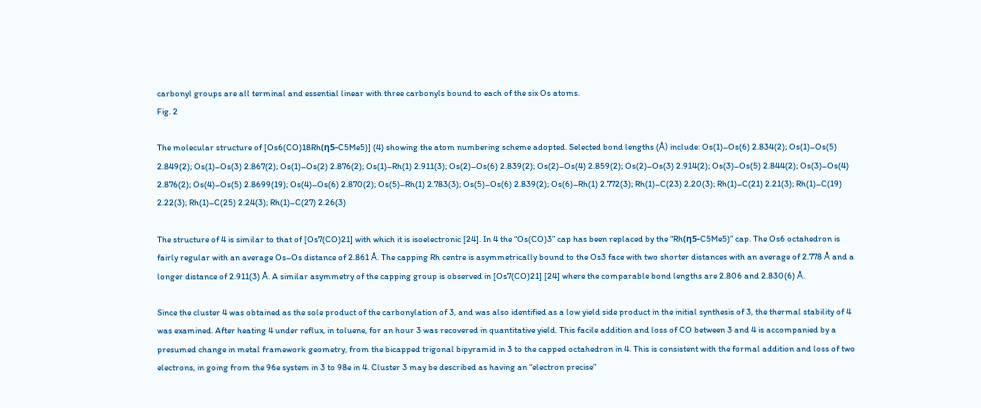carbonyl groups are all terminal and essential linear with three carbonyls bound to each of the six Os atoms.
Fig. 2

The molecular structure of [Os6(CO)18Rh(η5-C5Me5)] (4) showing the atom numbering scheme adopted. Selected bond lengths (Å) include: Os(1)–Os(6) 2.834(2); Os(1)–Os(5) 2.849(2); Os(1)–Os(3) 2.867(2); Os(1)–Os(2) 2.876(2); Os(1)–Rh(1) 2.911(3); Os(2)–Os(6) 2.839(2); Os(2)–Os(4) 2.859(2); Os(2)–Os(3) 2.914(2); Os(3)–Os(5) 2.844(2); Os(3)–Os(4) 2.876(2); Os(4)–Os(5) 2.8699(19); Os(4)–Os(6) 2.870(2); Os(5)–Rh(1) 2.783(3); Os(5)–Os(6) 2.839(2); Os(6)–Rh(1) 2.772(3); Rh(1)–C(23) 2.20(3); Rh(1)–C(21) 2.21(3); Rh(1)–C(19) 2.22(3); Rh(1)–C(25) 2.24(3); Rh(1)–C(27) 2.26(3)

The structure of 4 is similar to that of [Os7(CO)21] with which it is isoelectronic [24]. In 4 the “Os(CO)3” cap has been replaced by the “Rh(η5-C5Me5)” cap. The Os6 octahedron is fairly regular with an average Os–Os distance of 2.861 Å. The capping Rh centre is asymmetrically bound to the Os3 face with two shorter distances with an average of 2.778 Å and a longer distance of 2.911(3) Å. A similar asymmetry of the capping group is observed in [Os7(CO)21] [24] where the comparable bond lengths are 2.806 and 2.830(6) Å.

Since the cluster 4 was obtained as the sole product of the carbonylation of 3, and was also identified as a low yield side product in the initial synthesis of 3, the thermal stability of 4 was examined. After heating 4 under reflux, in toluene, for an hour 3 was recovered in quantitative yield. This facile addition and loss of CO between 3 and 4 is accompanied by a presumed change in metal framework geometry, from the bicapped trigonal bipyramid in 3 to the capped octahedron in 4. This is consistent with the formal addition and loss of two electrons, in going from the 96e system in 3 to 98e in 4. Cluster 3 may be described as having an “electron precise”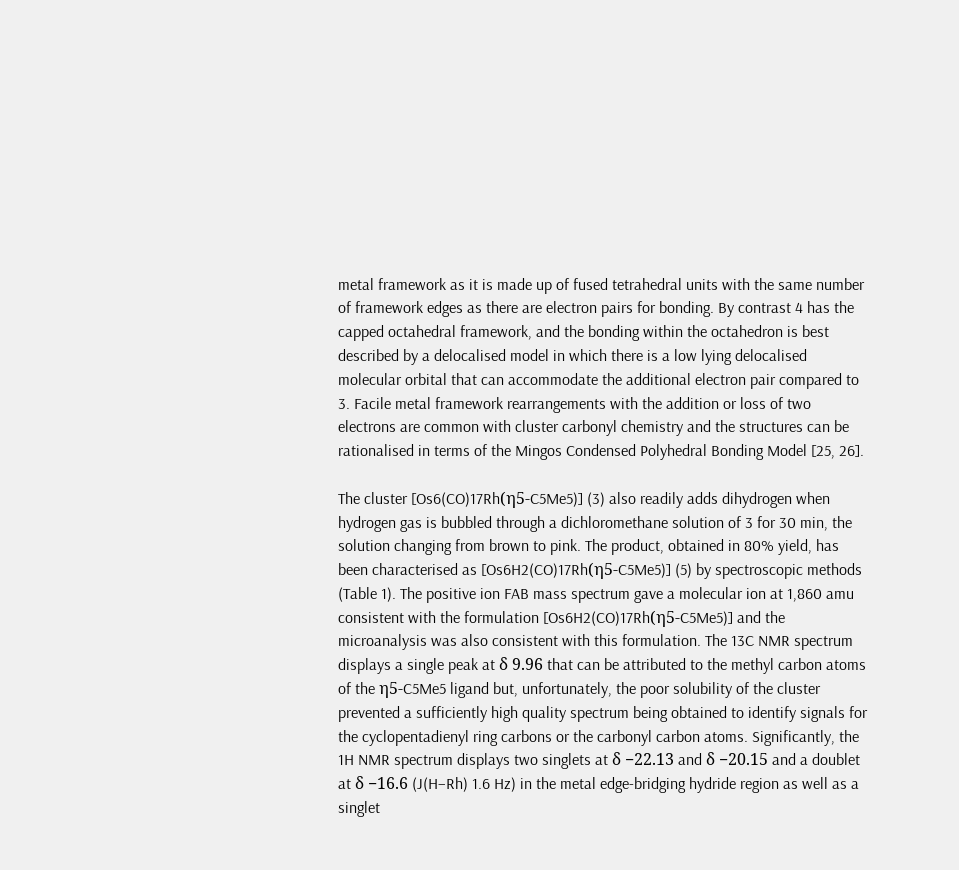metal framework as it is made up of fused tetrahedral units with the same number of framework edges as there are electron pairs for bonding. By contrast 4 has the capped octahedral framework, and the bonding within the octahedron is best described by a delocalised model in which there is a low lying delocalised molecular orbital that can accommodate the additional electron pair compared to 3. Facile metal framework rearrangements with the addition or loss of two electrons are common with cluster carbonyl chemistry and the structures can be rationalised in terms of the Mingos Condensed Polyhedral Bonding Model [25, 26].

The cluster [Os6(CO)17Rh(η5-C5Me5)] (3) also readily adds dihydrogen when hydrogen gas is bubbled through a dichloromethane solution of 3 for 30 min, the solution changing from brown to pink. The product, obtained in 80% yield, has been characterised as [Os6H2(CO)17Rh(η5-C5Me5)] (5) by spectroscopic methods (Table 1). The positive ion FAB mass spectrum gave a molecular ion at 1,860 amu consistent with the formulation [Os6H2(CO)17Rh(η5-C5Me5)] and the microanalysis was also consistent with this formulation. The 13C NMR spectrum displays a single peak at δ 9.96 that can be attributed to the methyl carbon atoms of the η5-C5Me5 ligand but, unfortunately, the poor solubility of the cluster prevented a sufficiently high quality spectrum being obtained to identify signals for the cyclopentadienyl ring carbons or the carbonyl carbon atoms. Significantly, the 1H NMR spectrum displays two singlets at δ −22.13 and δ −20.15 and a doublet at δ −16.6 (J(H–Rh) 1.6 Hz) in the metal edge-bridging hydride region as well as a singlet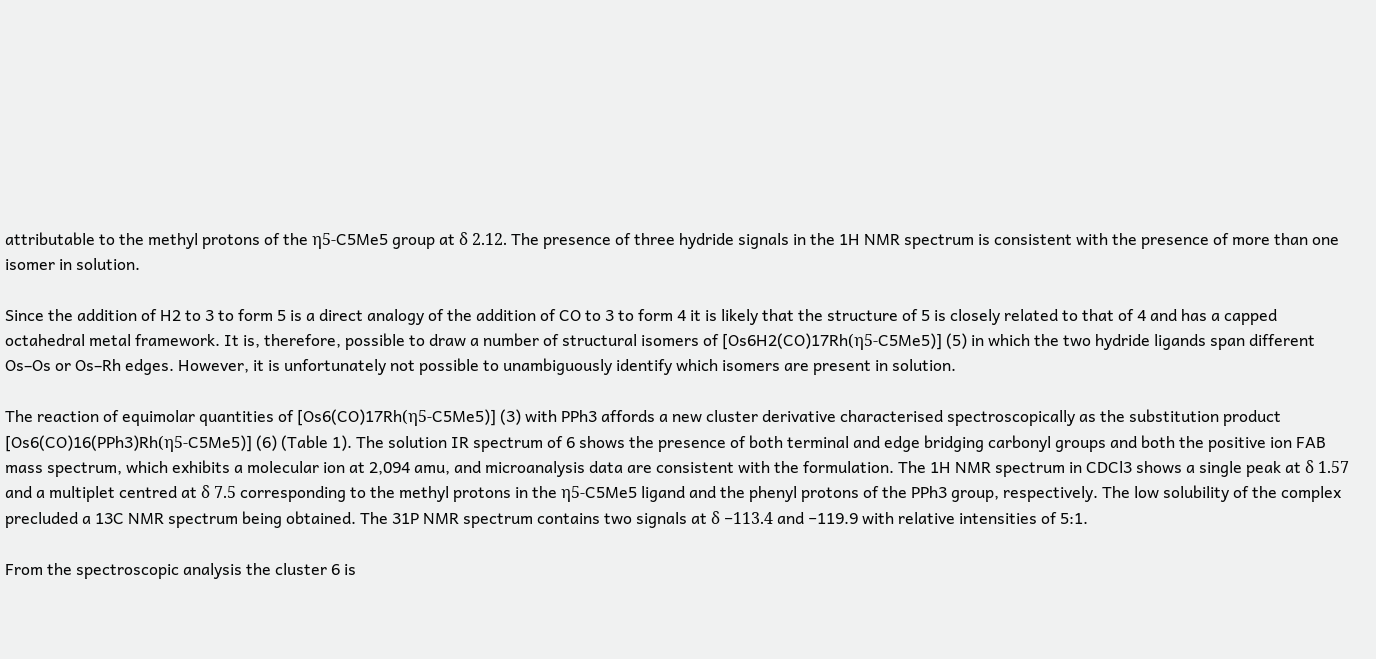attributable to the methyl protons of the η5-C5Me5 group at δ 2.12. The presence of three hydride signals in the 1H NMR spectrum is consistent with the presence of more than one isomer in solution.

Since the addition of H2 to 3 to form 5 is a direct analogy of the addition of CO to 3 to form 4 it is likely that the structure of 5 is closely related to that of 4 and has a capped octahedral metal framework. It is, therefore, possible to draw a number of structural isomers of [Os6H2(CO)17Rh(η5-C5Me5)] (5) in which the two hydride ligands span different Os–Os or Os–Rh edges. However, it is unfortunately not possible to unambiguously identify which isomers are present in solution.

The reaction of equimolar quantities of [Os6(CO)17Rh(η5-C5Me5)] (3) with PPh3 affords a new cluster derivative characterised spectroscopically as the substitution product [Os6(CO)16(PPh3)Rh(η5-C5Me5)] (6) (Table 1). The solution IR spectrum of 6 shows the presence of both terminal and edge bridging carbonyl groups and both the positive ion FAB mass spectrum, which exhibits a molecular ion at 2,094 amu, and microanalysis data are consistent with the formulation. The 1H NMR spectrum in CDCl3 shows a single peak at δ 1.57 and a multiplet centred at δ 7.5 corresponding to the methyl protons in the η5-C5Me5 ligand and the phenyl protons of the PPh3 group, respectively. The low solubility of the complex precluded a 13C NMR spectrum being obtained. The 31P NMR spectrum contains two signals at δ −113.4 and −119.9 with relative intensities of 5:1.

From the spectroscopic analysis the cluster 6 is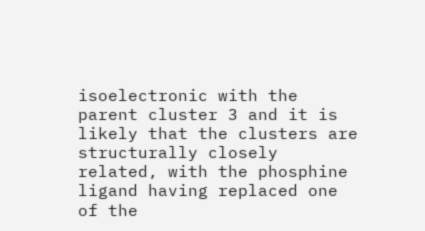isoelectronic with the parent cluster 3 and it is likely that the clusters are structurally closely related, with the phosphine ligand having replaced one of the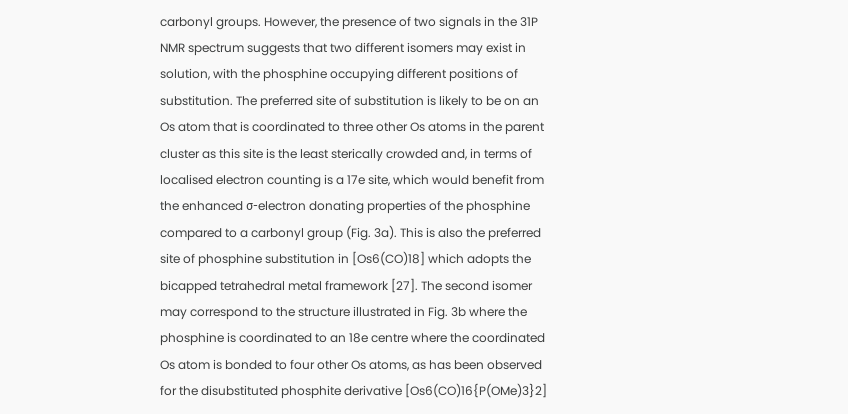carbonyl groups. However, the presence of two signals in the 31P NMR spectrum suggests that two different isomers may exist in solution, with the phosphine occupying different positions of substitution. The preferred site of substitution is likely to be on an Os atom that is coordinated to three other Os atoms in the parent cluster as this site is the least sterically crowded and, in terms of localised electron counting is a 17e site, which would benefit from the enhanced σ-electron donating properties of the phosphine compared to a carbonyl group (Fig. 3a). This is also the preferred site of phosphine substitution in [Os6(CO)18] which adopts the bicapped tetrahedral metal framework [27]. The second isomer may correspond to the structure illustrated in Fig. 3b where the phosphine is coordinated to an 18e centre where the coordinated Os atom is bonded to four other Os atoms, as has been observed for the disubstituted phosphite derivative [Os6(CO)16{P(OMe)3}2]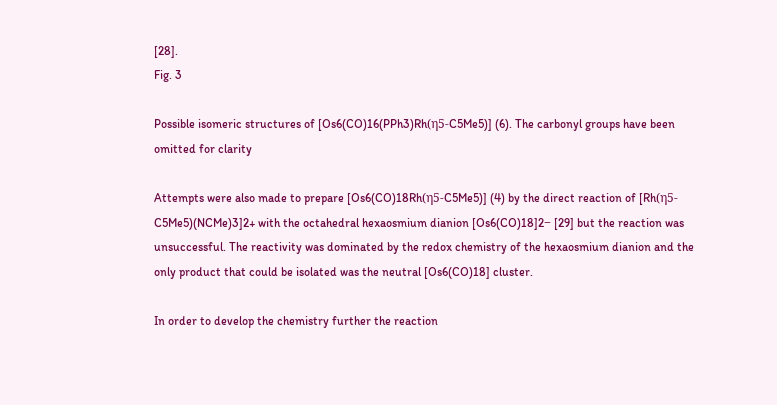[28].
Fig. 3

Possible isomeric structures of [Os6(CO)16(PPh3)Rh(η5-C5Me5)] (6). The carbonyl groups have been omitted for clarity

Attempts were also made to prepare [Os6(CO)18Rh(η5-C5Me5)] (4) by the direct reaction of [Rh(η5-C5Me5)(NCMe)3]2+ with the octahedral hexaosmium dianion [Os6(CO)18]2− [29] but the reaction was unsuccessful. The reactivity was dominated by the redox chemistry of the hexaosmium dianion and the only product that could be isolated was the neutral [Os6(CO)18] cluster.

In order to develop the chemistry further the reaction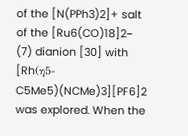of the [N(PPh3)2]+ salt of the [Ru6(CO)18]2− (7) dianion [30] with [Rh(η5-C5Me5)(NCMe)3][PF6]2 was explored. When the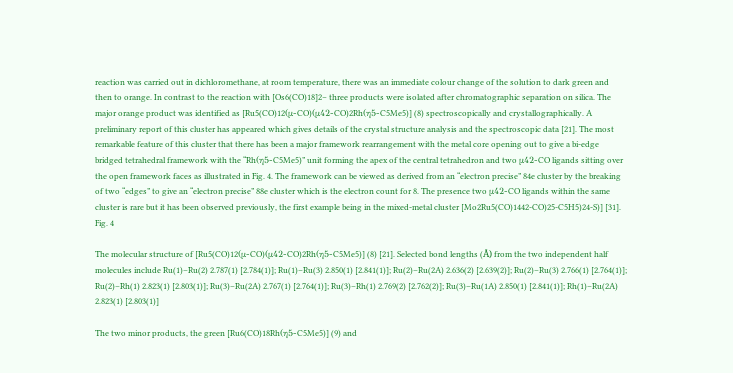reaction was carried out in dichloromethane, at room temperature, there was an immediate colour change of the solution to dark green and then to orange. In contrast to the reaction with [Os6(CO)18]2− three products were isolated after chromatographic separation on silica. The major orange product was identified as [Ru5(CO)12(μ-CO)(μ42-CO)2Rh(η5-C5Me5)] (8) spectroscopically and crystallographically. A preliminary report of this cluster has appeared which gives details of the crystal structure analysis and the spectroscopic data [21]. The most remarkable feature of this cluster that there has been a major framework rearrangement with the metal core opening out to give a bi-edge bridged tetrahedral framework with the “Rh(η5-C5Me5)” unit forming the apex of the central tetrahedron and two μ42-CO ligands sitting over the open framework faces as illustrated in Fig. 4. The framework can be viewed as derived from an “electron precise” 84e cluster by the breaking of two “edges” to give an “electron precise” 88e cluster which is the electron count for 8. The presence two μ42-CO ligands within the same cluster is rare but it has been observed previously, the first example being in the mixed-metal cluster [Mo2Ru5(CO)1442-CO)25-C5H5)24-S)] [31].
Fig. 4

The molecular structure of [Ru5(CO)12(μ-CO)(μ42-CO)2Rh(η5-C5Me5)] (8) [21]. Selected bond lengths (Å) from the two independent half molecules include Ru(1)–Ru(2) 2.787(1) [2.784(1)]; Ru(1)–Ru(3) 2.850(1) [2.841(1)]; Ru(2)–Ru(2A) 2.636(2) [2.639(2)]; Ru(2)–Ru(3) 2.766(1) [2.764(1)]; Ru(2)–Rh(1) 2.823(1) [2.803(1)]; Ru(3)–Ru(2A) 2.767(1) [2.764(1)]; Ru(3)–Rh(1) 2.769(2) [2.762(2)]; Ru(3)–Ru(1A) 2.850(1) [2.841(1)]; Rh(1)–Ru(2A) 2.823(1) [2.803(1)]

The two minor products, the green [Ru6(CO)18Rh(η5-C5Me5)] (9) and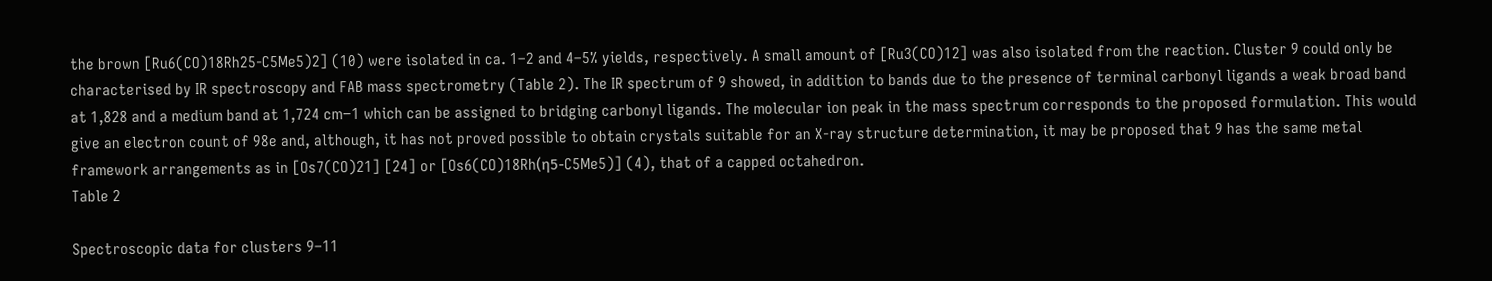the brown [Ru6(CO)18Rh25-C5Me5)2] (10) were isolated in ca. 1–2 and 4–5% yields, respectively. A small amount of [Ru3(CO)12] was also isolated from the reaction. Cluster 9 could only be characterised by IR spectroscopy and FAB mass spectrometry (Table 2). The IR spectrum of 9 showed, in addition to bands due to the presence of terminal carbonyl ligands a weak broad band at 1,828 and a medium band at 1,724 cm−1 which can be assigned to bridging carbonyl ligands. The molecular ion peak in the mass spectrum corresponds to the proposed formulation. This would give an electron count of 98e and, although, it has not proved possible to obtain crystals suitable for an X-ray structure determination, it may be proposed that 9 has the same metal framework arrangements as in [Os7(CO)21] [24] or [Os6(CO)18Rh(η5-C5Me5)] (4), that of a capped octahedron.
Table 2

Spectroscopic data for clusters 9–11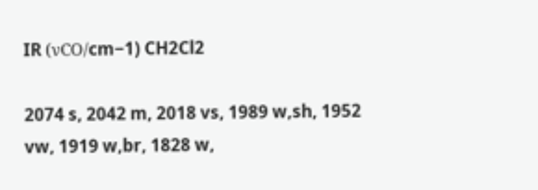IR (νCO/cm−1) CH2Cl2

2074 s, 2042 m, 2018 vs, 1989 w,sh, 1952 vw, 1919 w,br, 1828 w,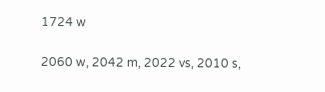1724 w

2060 w, 2042 m, 2022 vs, 2010 s,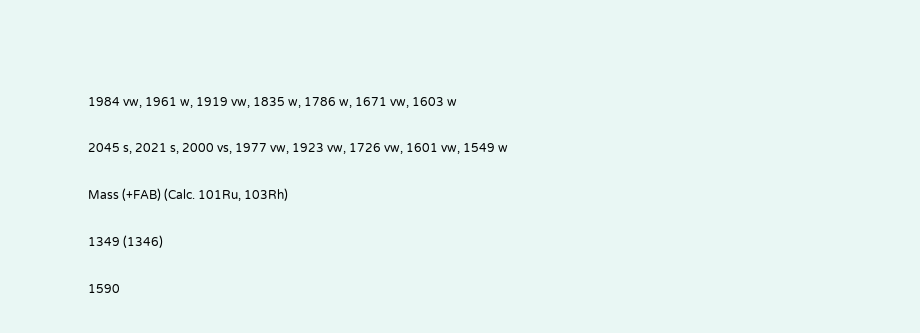1984 vw, 1961 w, 1919 vw, 1835 w, 1786 w, 1671 vw, 1603 w

2045 s, 2021 s, 2000 vs, 1977 vw, 1923 vw, 1726 vw, 1601 vw, 1549 w

Mass (+FAB) (Calc. 101Ru, 103Rh)

1349 (1346)

1590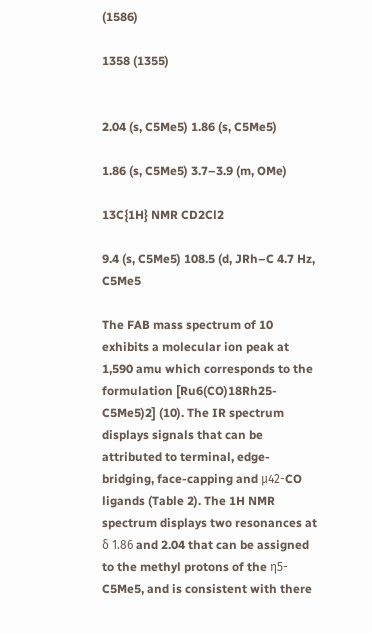(1586)

1358 (1355)


2.04 (s, C5Me5) 1.86 (s, C5Me5)

1.86 (s, C5Me5) 3.7–3.9 (m, OMe)

13C{1H} NMR CD2Cl2

9.4 (s, C5Me5) 108.5 (d, JRh–C 4.7 Hz, C5Me5

The FAB mass spectrum of 10 exhibits a molecular ion peak at 1,590 amu which corresponds to the formulation [Ru6(CO)18Rh25-C5Me5)2] (10). The IR spectrum displays signals that can be attributed to terminal, edge-bridging, face-capping and μ42-CO ligands (Table 2). The 1H NMR spectrum displays two resonances at δ 1.86 and 2.04 that can be assigned to the methyl protons of the η5-C5Me5, and is consistent with there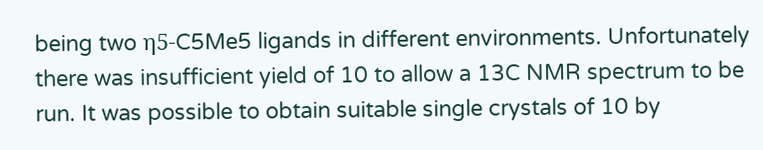being two η5-C5Me5 ligands in different environments. Unfortunately there was insufficient yield of 10 to allow a 13C NMR spectrum to be run. It was possible to obtain suitable single crystals of 10 by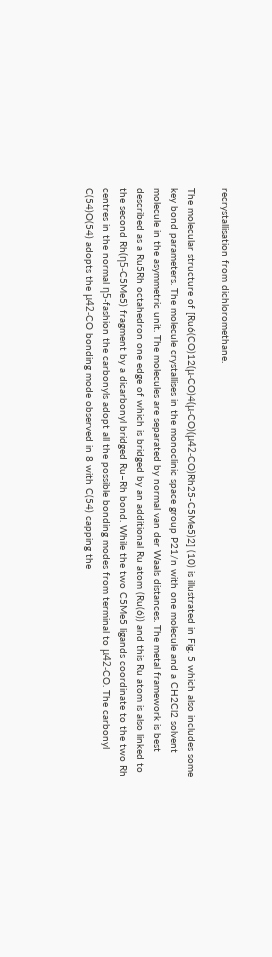recrystallisation from dichloromethane.

The molecular structure of [Ru6(CO)12(μ-CO)4(μ-CO)(μ42-CO)Rh25-C5Me5)2] (10) is illustrated in Fig. 5 which also includes some key bond parameters. The molecule crystallises in the monoclinic space group P21/n with one molecule and a CH2Cl2 solvent molecule in the asymmetric unit. The molecules are separated by normal van der Waals distances. The metal framework is best described as a Ru5Rh octahedron one edge of which is bridged by an additional Ru atom (Ru(6)) and this Ru atom is also linked to the second Rh(η5-C5Me5) fragment by a dicarbonyl bridged Ru–Rh bond. While the two C5Me5 ligands coordinate to the two Rh centres in the normal η5-fashion the carbonyls adopt all the possible bonding modes from terminal to μ42-CO. The carbonyl C(54)O(54) adopts the μ42-CO bonding mode observed in 8 with C(54) capping the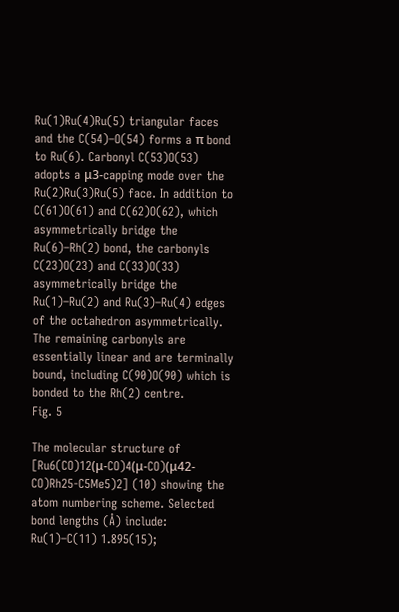Ru(1)Ru(4)Ru(5) triangular faces and the C(54)–O(54) forms a π bond to Ru(6). Carbonyl C(53)O(53) adopts a μ3-capping mode over the Ru(2)Ru(3)Ru(5) face. In addition to C(61)O(61) and C(62)O(62), which asymmetrically bridge the Ru(6)–Rh(2) bond, the carbonyls C(23)O(23) and C(33)O(33) asymmetrically bridge the Ru(1)–Ru(2) and Ru(3)–Ru(4) edges of the octahedron asymmetrically. The remaining carbonyls are essentially linear and are terminally bound, including C(90)O(90) which is bonded to the Rh(2) centre.
Fig. 5

The molecular structure of [Ru6(CO)12(μ-CO)4(μ-CO)(μ42-CO)Rh25-C5Me5)2] (10) showing the atom numbering scheme. Selected bond lengths (Å) include: Ru(1)–C(11) 1.895(15);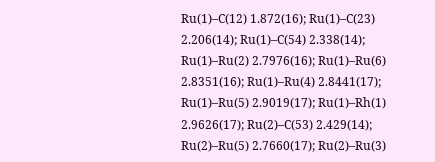Ru(1)–C(12) 1.872(16); Ru(1)–C(23) 2.206(14); Ru(1)–C(54) 2.338(14); Ru(1)–Ru(2) 2.7976(16); Ru(1)–Ru(6) 2.8351(16); Ru(1)–Ru(4) 2.8441(17); Ru(1)–Ru(5) 2.9019(17); Ru(1)–Rh(1) 2.9626(17); Ru(2)–C(53) 2.429(14); Ru(2)–Ru(5) 2.7660(17); Ru(2)–Ru(3)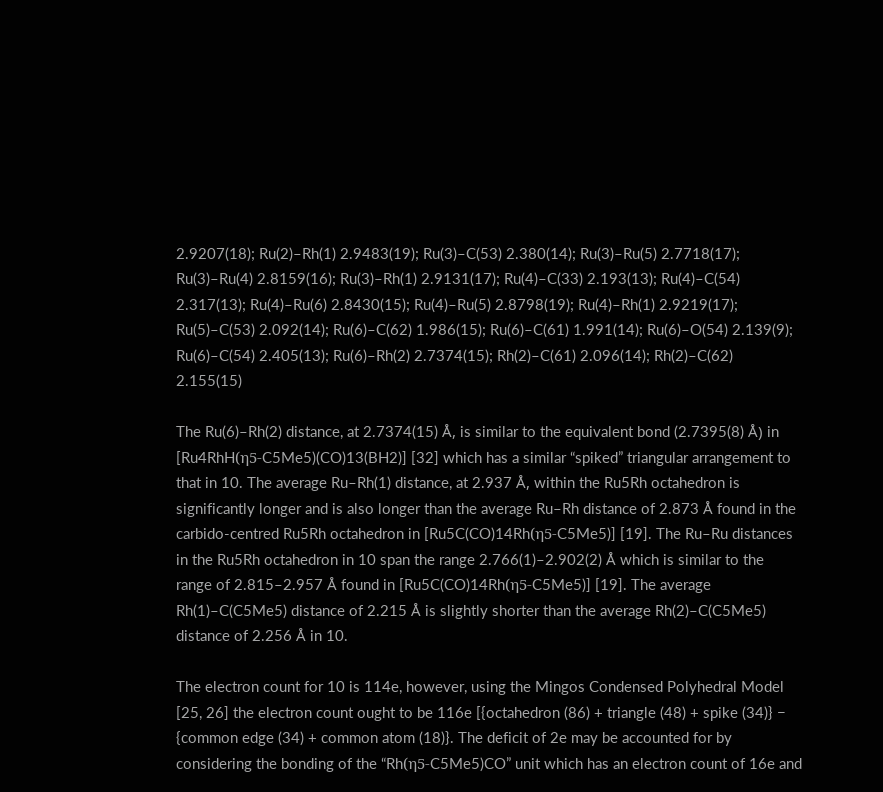2.9207(18); Ru(2)–Rh(1) 2.9483(19); Ru(3)–C(53) 2.380(14); Ru(3)–Ru(5) 2.7718(17); Ru(3)–Ru(4) 2.8159(16); Ru(3)–Rh(1) 2.9131(17); Ru(4)–C(33) 2.193(13); Ru(4)–C(54) 2.317(13); Ru(4)–Ru(6) 2.8430(15); Ru(4)–Ru(5) 2.8798(19); Ru(4)–Rh(1) 2.9219(17); Ru(5)–C(53) 2.092(14); Ru(6)–C(62) 1.986(15); Ru(6)–C(61) 1.991(14); Ru(6)–O(54) 2.139(9); Ru(6)–C(54) 2.405(13); Ru(6)–Rh(2) 2.7374(15); Rh(2)–C(61) 2.096(14); Rh(2)–C(62) 2.155(15)

The Ru(6)–Rh(2) distance, at 2.7374(15) Å, is similar to the equivalent bond (2.7395(8) Å) in [Ru4RhH(η5-C5Me5)(CO)13(BH2)] [32] which has a similar “spiked” triangular arrangement to that in 10. The average Ru–Rh(1) distance, at 2.937 Å, within the Ru5Rh octahedron is significantly longer and is also longer than the average Ru–Rh distance of 2.873 Å found in the carbido-centred Ru5Rh octahedron in [Ru5C(CO)14Rh(η5-C5Me5)] [19]. The Ru–Ru distances in the Ru5Rh octahedron in 10 span the range 2.766(1)–2.902(2) Å which is similar to the range of 2.815–2.957 Å found in [Ru5C(CO)14Rh(η5-C5Me5)] [19]. The average Rh(1)–C(C5Me5) distance of 2.215 Å is slightly shorter than the average Rh(2)–C(C5Me5) distance of 2.256 Å in 10.

The electron count for 10 is 114e, however, using the Mingos Condensed Polyhedral Model [25, 26] the electron count ought to be 116e [{octahedron (86) + triangle (48) + spike (34)} − {common edge (34) + common atom (18)}. The deficit of 2e may be accounted for by considering the bonding of the “Rh(η5-C5Me5)CO” unit which has an electron count of 16e and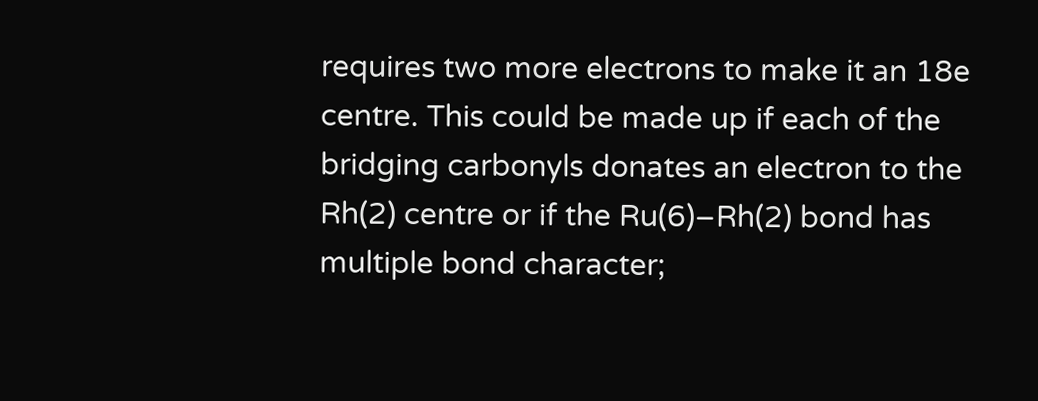requires two more electrons to make it an 18e centre. This could be made up if each of the bridging carbonyls donates an electron to the Rh(2) centre or if the Ru(6)–Rh(2) bond has multiple bond character;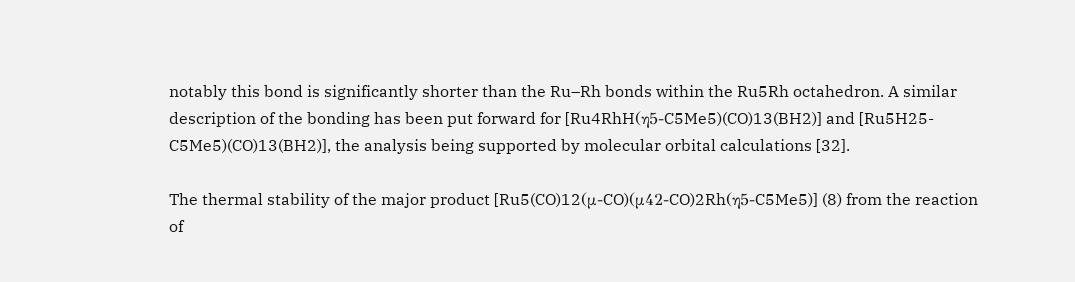notably this bond is significantly shorter than the Ru–Rh bonds within the Ru5Rh octahedron. A similar description of the bonding has been put forward for [Ru4RhH(η5-C5Me5)(CO)13(BH2)] and [Ru5H25-C5Me5)(CO)13(BH2)], the analysis being supported by molecular orbital calculations [32].

The thermal stability of the major product [Ru5(CO)12(μ-CO)(μ42-CO)2Rh(η5-C5Me5)] (8) from the reaction of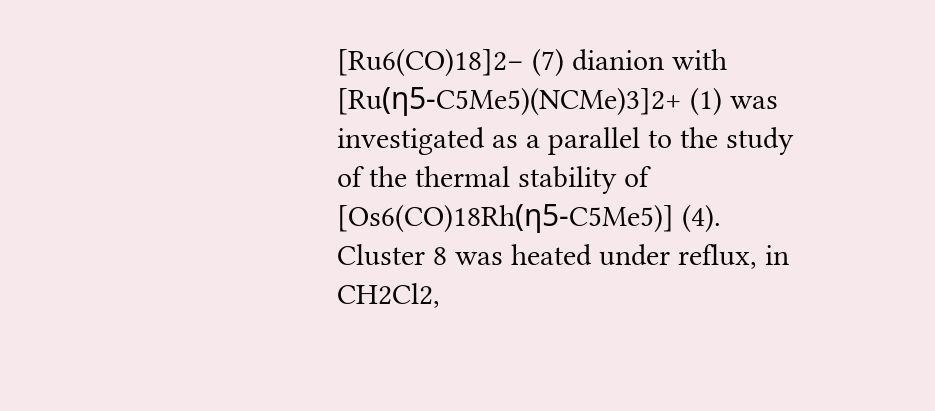[Ru6(CO)18]2− (7) dianion with [Ru(η5-C5Me5)(NCMe)3]2+ (1) was investigated as a parallel to the study of the thermal stability of [Os6(CO)18Rh(η5-C5Me5)] (4). Cluster 8 was heated under reflux, in CH2Cl2,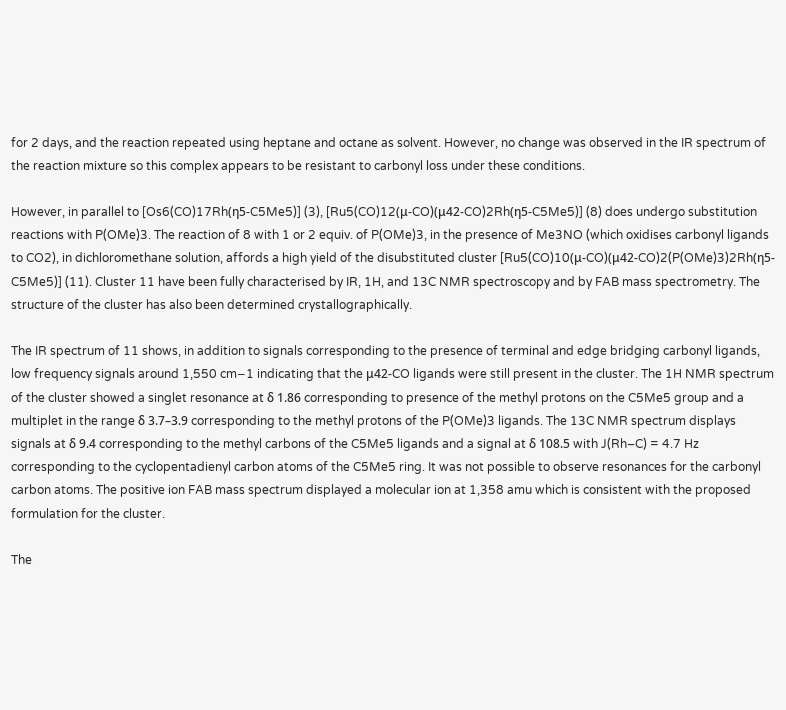for 2 days, and the reaction repeated using heptane and octane as solvent. However, no change was observed in the IR spectrum of the reaction mixture so this complex appears to be resistant to carbonyl loss under these conditions.

However, in parallel to [Os6(CO)17Rh(η5-C5Me5)] (3), [Ru5(CO)12(μ-CO)(μ42-CO)2Rh(η5-C5Me5)] (8) does undergo substitution reactions with P(OMe)3. The reaction of 8 with 1 or 2 equiv. of P(OMe)3, in the presence of Me3NO (which oxidises carbonyl ligands to CO2), in dichloromethane solution, affords a high yield of the disubstituted cluster [Ru5(CO)10(μ-CO)(μ42-CO)2(P(OMe)3)2Rh(η5-C5Me5)] (11). Cluster 11 have been fully characterised by IR, 1H, and 13C NMR spectroscopy and by FAB mass spectrometry. The structure of the cluster has also been determined crystallographically.

The IR spectrum of 11 shows, in addition to signals corresponding to the presence of terminal and edge bridging carbonyl ligands, low frequency signals around 1,550 cm−1 indicating that the μ42-CO ligands were still present in the cluster. The 1H NMR spectrum of the cluster showed a singlet resonance at δ 1.86 corresponding to presence of the methyl protons on the C5Me5 group and a multiplet in the range δ 3.7–3.9 corresponding to the methyl protons of the P(OMe)3 ligands. The 13C NMR spectrum displays signals at δ 9.4 corresponding to the methyl carbons of the C5Me5 ligands and a signal at δ 108.5 with J(Rh–C) = 4.7 Hz corresponding to the cyclopentadienyl carbon atoms of the C5Me5 ring. It was not possible to observe resonances for the carbonyl carbon atoms. The positive ion FAB mass spectrum displayed a molecular ion at 1,358 amu which is consistent with the proposed formulation for the cluster.

The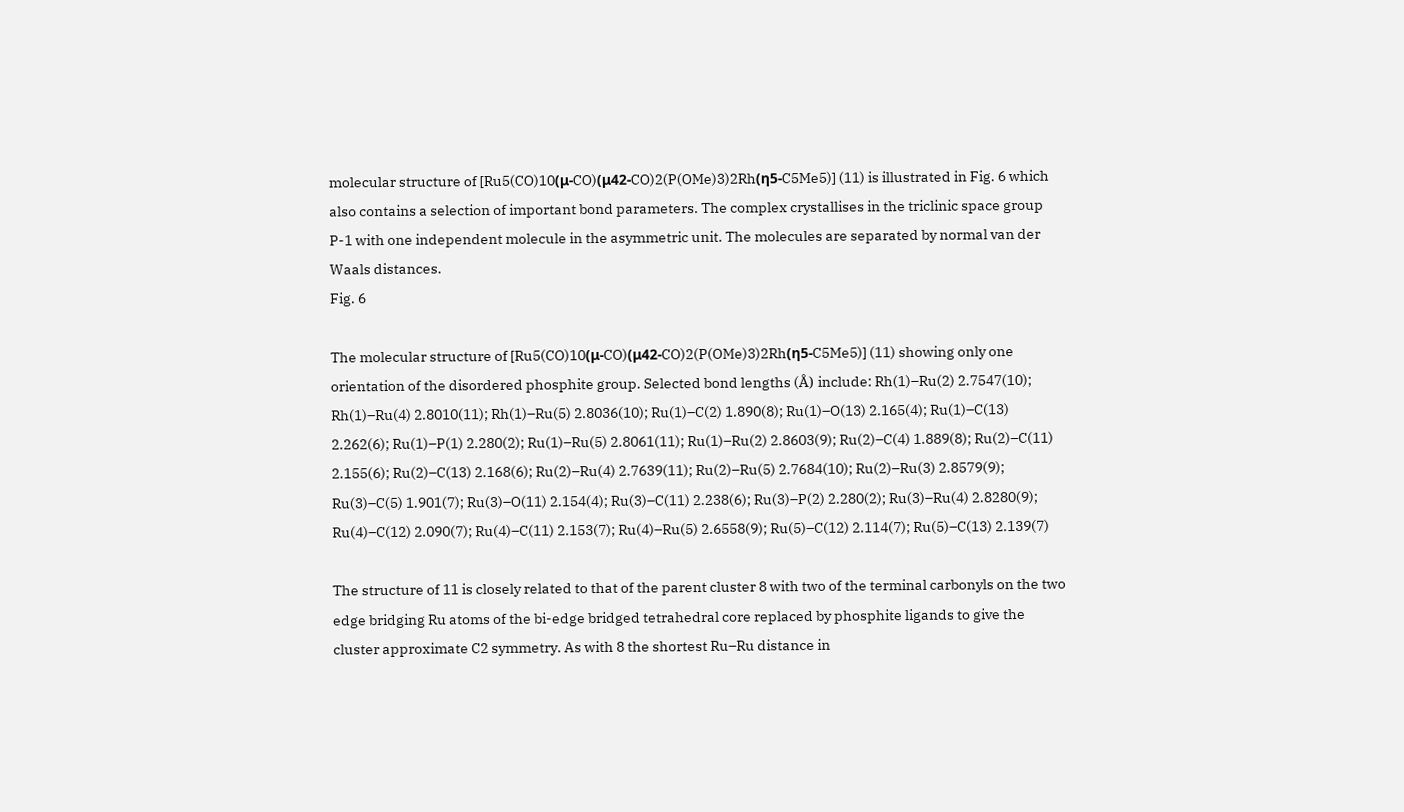molecular structure of [Ru5(CO)10(μ-CO)(μ42-CO)2(P(OMe)3)2Rh(η5-C5Me5)] (11) is illustrated in Fig. 6 which also contains a selection of important bond parameters. The complex crystallises in the triclinic space group P-1 with one independent molecule in the asymmetric unit. The molecules are separated by normal van der Waals distances.
Fig. 6

The molecular structure of [Ru5(CO)10(μ-CO)(μ42-CO)2(P(OMe)3)2Rh(η5-C5Me5)] (11) showing only one orientation of the disordered phosphite group. Selected bond lengths (Å) include: Rh(1)–Ru(2) 2.7547(10); Rh(1)–Ru(4) 2.8010(11); Rh(1)–Ru(5) 2.8036(10); Ru(1)–C(2) 1.890(8); Ru(1)–O(13) 2.165(4); Ru(1)–C(13) 2.262(6); Ru(1)–P(1) 2.280(2); Ru(1)–Ru(5) 2.8061(11); Ru(1)–Ru(2) 2.8603(9); Ru(2)–C(4) 1.889(8); Ru(2)–C(11) 2.155(6); Ru(2)–C(13) 2.168(6); Ru(2)–Ru(4) 2.7639(11); Ru(2)–Ru(5) 2.7684(10); Ru(2)–Ru(3) 2.8579(9); Ru(3)–C(5) 1.901(7); Ru(3)–O(11) 2.154(4); Ru(3)–C(11) 2.238(6); Ru(3)–P(2) 2.280(2); Ru(3)–Ru(4) 2.8280(9); Ru(4)–C(12) 2.090(7); Ru(4)–C(11) 2.153(7); Ru(4)–Ru(5) 2.6558(9); Ru(5)–C(12) 2.114(7); Ru(5)–C(13) 2.139(7)

The structure of 11 is closely related to that of the parent cluster 8 with two of the terminal carbonyls on the two edge bridging Ru atoms of the bi-edge bridged tetrahedral core replaced by phosphite ligands to give the cluster approximate C2 symmetry. As with 8 the shortest Ru–Ru distance in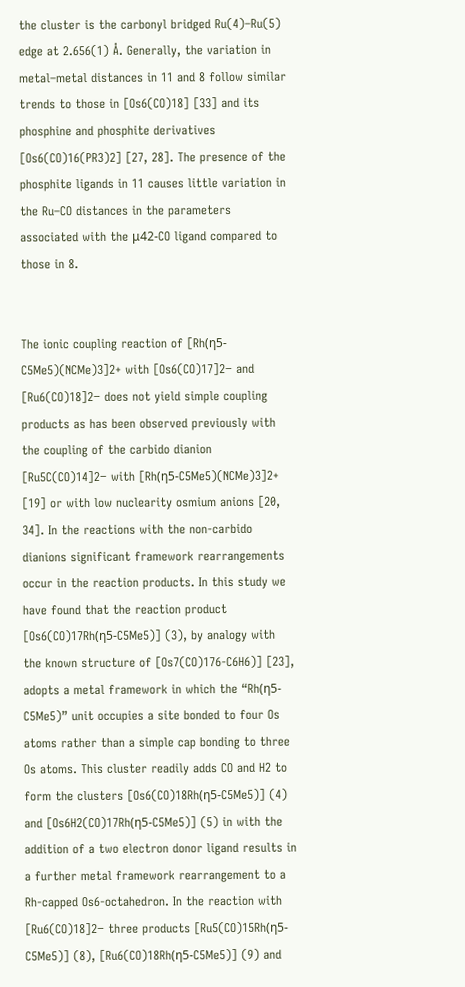the cluster is the carbonyl bridged Ru(4)–Ru(5) edge at 2.656(1) Å. Generally, the variation in metal–metal distances in 11 and 8 follow similar trends to those in [Os6(CO)18] [33] and its phosphine and phosphite derivatives [Os6(CO)16(PR3)2] [27, 28]. The presence of the phosphite ligands in 11 causes little variation in the Ru–CO distances in the parameters associated with the μ42-CO ligand compared to those in 8.


The ionic coupling reaction of [Rh(η5-C5Me5)(NCMe)3]2+ with [Os6(CO)17]2− and [Ru6(CO)18]2− does not yield simple coupling products as has been observed previously with the coupling of the carbido dianion [Ru5C(CO)14]2− with [Rh(η5-C5Me5)(NCMe)3]2+ [19] or with low nuclearity osmium anions [20, 34]. In the reactions with the non-carbido dianions significant framework rearrangements occur in the reaction products. In this study we have found that the reaction product [Os6(CO)17Rh(η5-C5Me5)] (3), by analogy with the known structure of [Os7(CO)176-C6H6)] [23], adopts a metal framework in which the “Rh(η5-C5Me5)” unit occupies a site bonded to four Os atoms rather than a simple cap bonding to three Os atoms. This cluster readily adds CO and H2 to form the clusters [Os6(CO)18Rh(η5-C5Me5)] (4) and [Os6H2(CO)17Rh(η5-C5Me5)] (5) in with the addition of a two electron donor ligand results in a further metal framework rearrangement to a Rh-capped Os6-octahedron. In the reaction with [Ru6(CO)18]2− three products [Ru5(CO)15Rh(η5-C5Me5)] (8), [Ru6(CO)18Rh(η5-C5Me5)] (9) and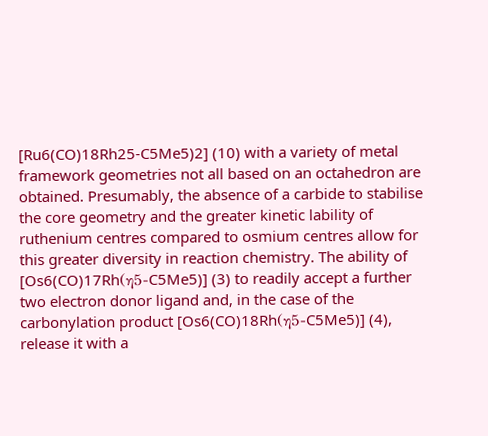[Ru6(CO)18Rh25-C5Me5)2] (10) with a variety of metal framework geometries not all based on an octahedron are obtained. Presumably, the absence of a carbide to stabilise the core geometry and the greater kinetic lability of ruthenium centres compared to osmium centres allow for this greater diversity in reaction chemistry. The ability of [Os6(CO)17Rh(η5-C5Me5)] (3) to readily accept a further two electron donor ligand and, in the case of the carbonylation product [Os6(CO)18Rh(η5-C5Me5)] (4), release it with a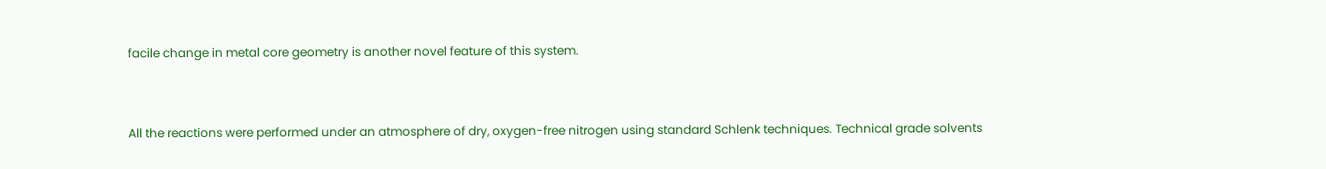facile change in metal core geometry is another novel feature of this system.


All the reactions were performed under an atmosphere of dry, oxygen-free nitrogen using standard Schlenk techniques. Technical grade solvents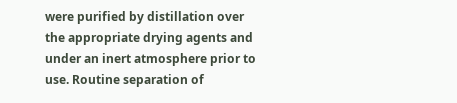were purified by distillation over the appropriate drying agents and under an inert atmosphere prior to use. Routine separation of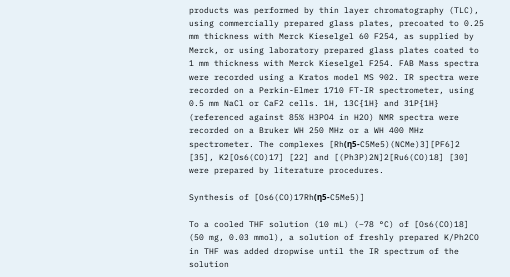products was performed by thin layer chromatography (TLC), using commercially prepared glass plates, precoated to 0.25 mm thickness with Merck Kieselgel 60 F254, as supplied by Merck, or using laboratory prepared glass plates coated to 1 mm thickness with Merck Kieselgel F254. FAB Mass spectra were recorded using a Kratos model MS 902. IR spectra were recorded on a Perkin-Elmer 1710 FT-IR spectrometer, using 0.5 mm NaCl or CaF2 cells. 1H, 13C{1H} and 31P{1H} (referenced against 85% H3PO4 in H2O) NMR spectra were recorded on a Bruker WH 250 MHz or a WH 400 MHz spectrometer. The complexes [Rh(η5-C5Me5)(NCMe)3][PF6]2 [35], K2[Os6(CO)17] [22] and [(Ph3P)2N]2[Ru6(CO)18] [30] were prepared by literature procedures.

Synthesis of [Os6(CO)17Rh(η5-C5Me5)]

To a cooled THF solution (10 mL) (−78 °C) of [Os6(CO)18] (50 mg, 0.03 mmol), a solution of freshly prepared K/Ph2CO in THF was added dropwise until the IR spectrum of the solution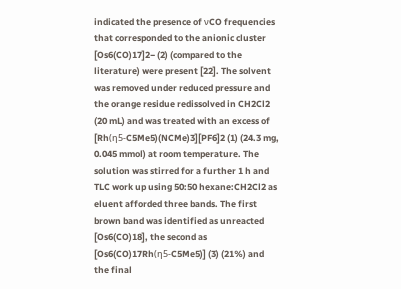indicated the presence of νCO frequencies that corresponded to the anionic cluster [Os6(CO)17]2− (2) (compared to the literature) were present [22]. The solvent was removed under reduced pressure and the orange residue redissolved in CH2Cl2 (20 mL) and was treated with an excess of [Rh(η5-C5Me5)(NCMe)3][PF6]2 (1) (24.3 mg, 0.045 mmol) at room temperature. The solution was stirred for a further 1 h and TLC work up using 50:50 hexane:CH2Cl2 as eluent afforded three bands. The first brown band was identified as unreacted [Os6(CO)18], the second as [Os6(CO)17Rh(η5-C5Me5)] (3) (21%) and the final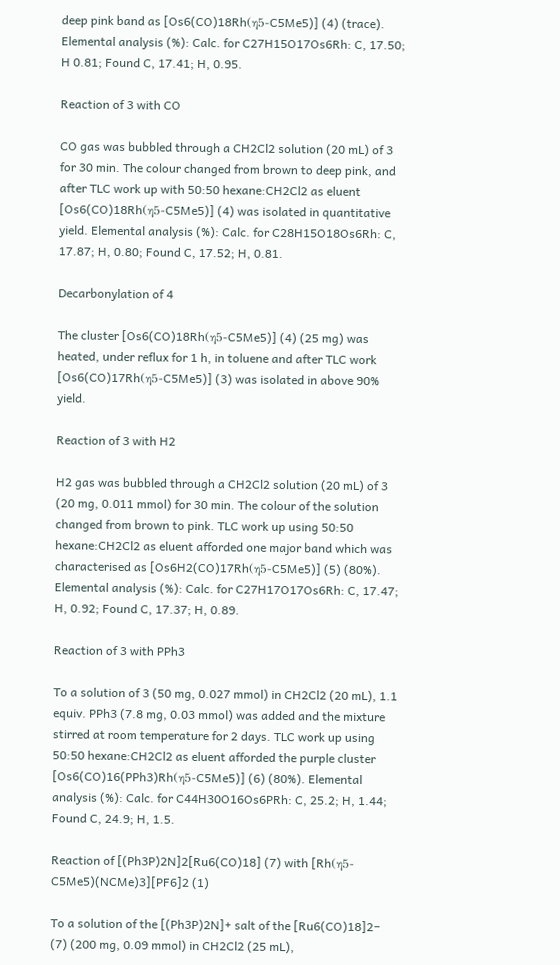deep pink band as [Os6(CO)18Rh(η5-C5Me5)] (4) (trace). Elemental analysis (%): Calc. for C27H15O17Os6Rh: C, 17.50; H 0.81; Found C, 17.41; H, 0.95.

Reaction of 3 with CO

CO gas was bubbled through a CH2Cl2 solution (20 mL) of 3 for 30 min. The colour changed from brown to deep pink, and after TLC work up with 50:50 hexane:CH2Cl2 as eluent [Os6(CO)18Rh(η5-C5Me5)] (4) was isolated in quantitative yield. Elemental analysis (%): Calc. for C28H15O18Os6Rh: C, 17.87; H, 0.80; Found C, 17.52; H, 0.81.

Decarbonylation of 4

The cluster [Os6(CO)18Rh(η5-C5Me5)] (4) (25 mg) was heated, under reflux for 1 h, in toluene and after TLC work [Os6(CO)17Rh(η5-C5Me5)] (3) was isolated in above 90% yield.

Reaction of 3 with H2

H2 gas was bubbled through a CH2Cl2 solution (20 mL) of 3 (20 mg, 0.011 mmol) for 30 min. The colour of the solution changed from brown to pink. TLC work up using 50:50 hexane:CH2Cl2 as eluent afforded one major band which was characterised as [Os6H2(CO)17Rh(η5-C5Me5)] (5) (80%). Elemental analysis (%): Calc. for C27H17O17Os6Rh: C, 17.47; H, 0.92; Found C, 17.37; H, 0.89.

Reaction of 3 with PPh3

To a solution of 3 (50 mg, 0.027 mmol) in CH2Cl2 (20 mL), 1.1 equiv. PPh3 (7.8 mg, 0.03 mmol) was added and the mixture stirred at room temperature for 2 days. TLC work up using 50:50 hexane:CH2Cl2 as eluent afforded the purple cluster [Os6(CO)16(PPh3)Rh(η5-C5Me5)] (6) (80%). Elemental analysis (%): Calc. for C44H30O16Os6PRh: C, 25.2; H, 1.44; Found C, 24.9; H, 1.5.

Reaction of [(Ph3P)2N]2[Ru6(CO)18] (7) with [Rh(η5-C5Me5)(NCMe)3][PF6]2 (1)

To a solution of the [(Ph3P)2N]+ salt of the [Ru6(CO)18]2− (7) (200 mg, 0.09 mmol) in CH2Cl2 (25 mL),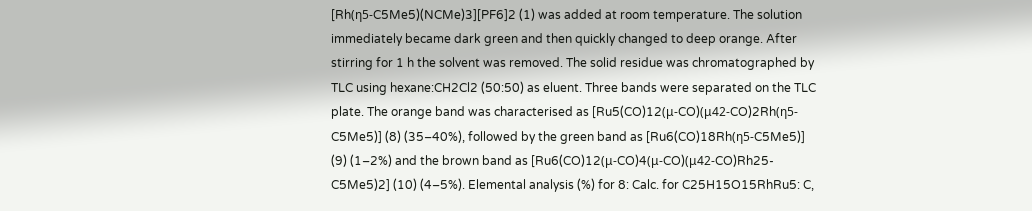[Rh(η5-C5Me5)(NCMe)3][PF6]2 (1) was added at room temperature. The solution immediately became dark green and then quickly changed to deep orange. After stirring for 1 h the solvent was removed. The solid residue was chromatographed by TLC using hexane:CH2Cl2 (50:50) as eluent. Three bands were separated on the TLC plate. The orange band was characterised as [Ru5(CO)12(μ-CO)(μ42-CO)2Rh(η5-C5Me5)] (8) (35–40%), followed by the green band as [Ru6(CO)18Rh(η5-C5Me5)] (9) (1–2%) and the brown band as [Ru6(CO)12(μ-CO)4(μ-CO)(μ42-CO)Rh25-C5Me5)2] (10) (4–5%). Elemental analysis (%) for 8: Calc. for C25H15O15RhRu5: C,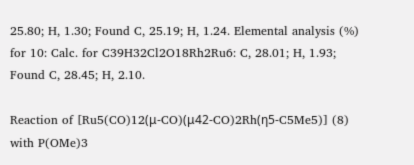25.80; H, 1.30; Found C, 25.19; H, 1.24. Elemental analysis (%) for 10: Calc. for C39H32Cl2O18Rh2Ru6: C, 28.01; H, 1.93; Found C, 28.45; H, 2.10.

Reaction of [Ru5(CO)12(μ-CO)(μ42-CO)2Rh(η5-C5Me5)] (8) with P(OMe)3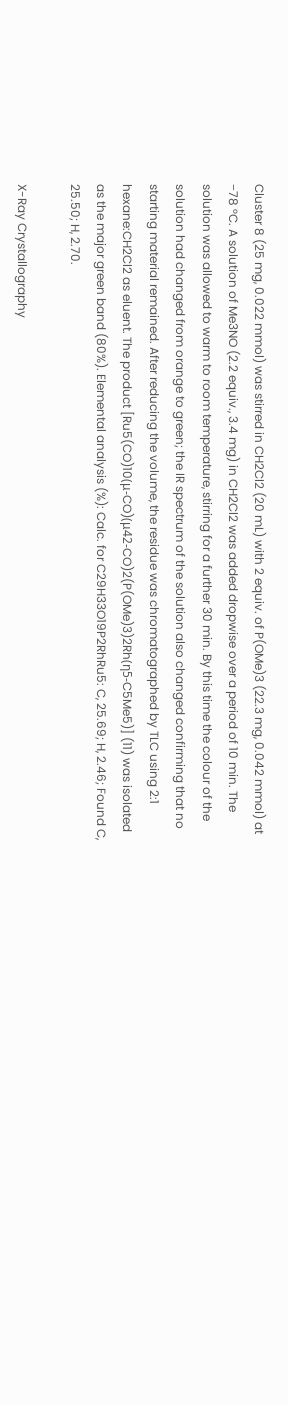Cluster 8 (25 mg, 0.022 mmol) was stirred in CH2Cl2 (20 mL) with 2 equiv. of P(OMe)3 (22.3 mg, 0.042 mmol) at −78 °C. A solution of Me3NO (2.2 equiv., 3.4 mg) in CH2Cl2 was added dropwise over a period of 10 min. The solution was allowed to warm to room temperature, stirring for a further 30 min. By this time the colour of the solution had changed from orange to green; the IR spectrum of the solution also changed confirming that no starting material remained. After reducing the volume, the residue was chromatographed by TLC using 2:1 hexane:CH2Cl2 as eluent. The product [Ru5(CO)10(μ-CO)(μ42-CO)2(P(OMe)3)2Rh(η5-C5Me5)] (11) was isolated as the major green band (80%). Elemental analysis (%): Calc. for C29H33O19P2RhRu5: C, 25.69; H, 2.46; Found C, 25.50; H, 2.70.

X-Ray Crystallography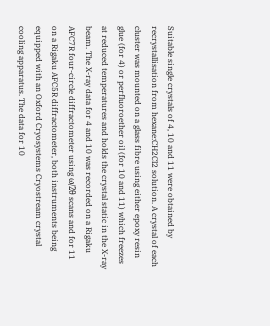Suitable single crystals of 4, 10 and 11 were obtained by recrystallisation from hexane:CH2Cl2 solution. A crystal of each cluster was mounted on a glass fibre using either epoxy resin glue (for 4) or perfluoroether oil (for 10 and 11) which freezes at reduced temperatures and holds the crystal static in the X-ray beam. The X-ray data for 4 and 10 was recorded on a Rigaku AFC7R four-circle diffractometer using ω/2θ scans and for 11 on a Rigaku AFC5R diffractometer, both instruments being equipped with an Oxford Cryosystems Cryostream crystal cooling apparatus. The data for 10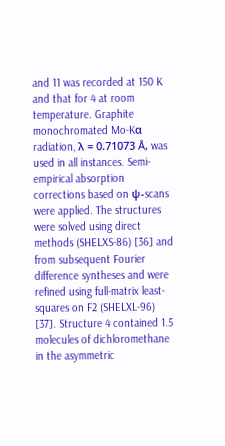and 11 was recorded at 150 K and that for 4 at room temperature. Graphite monochromated Mo-Kα radiation, λ = 0.71073 Å, was used in all instances. Semi-empirical absorption corrections based on ψ-scans were applied. The structures were solved using direct methods (SHELXS-86) [36] and from subsequent Fourier difference syntheses and were refined using full-matrix least-squares on F2 (SHELXL-96) [37]. Structure 4 contained 1.5 molecules of dichloromethane in the asymmetric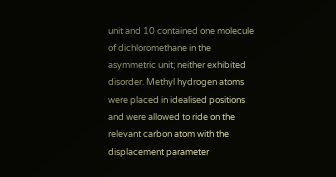unit and 10 contained one molecule of dichloromethane in the asymmetric unit; neither exhibited disorder. Methyl hydrogen atoms were placed in idealised positions and were allowed to ride on the relevant carbon atom with the displacement parameter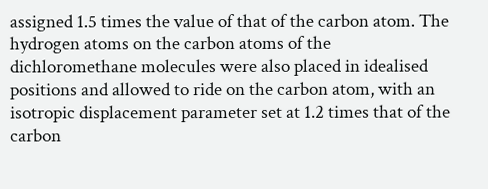assigned 1.5 times the value of that of the carbon atom. The hydrogen atoms on the carbon atoms of the dichloromethane molecules were also placed in idealised positions and allowed to ride on the carbon atom, with an isotropic displacement parameter set at 1.2 times that of the carbon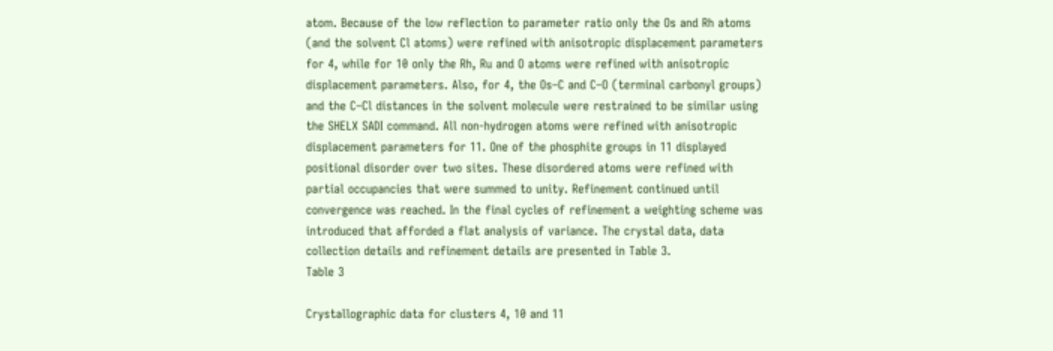atom. Because of the low reflection to parameter ratio only the Os and Rh atoms (and the solvent Cl atoms) were refined with anisotropic displacement parameters for 4, while for 10 only the Rh, Ru and O atoms were refined with anisotropic displacement parameters. Also, for 4, the Os–C and C–O (terminal carbonyl groups) and the C–Cl distances in the solvent molecule were restrained to be similar using the SHELX SADI command. All non-hydrogen atoms were refined with anisotropic displacement parameters for 11. One of the phosphite groups in 11 displayed positional disorder over two sites. These disordered atoms were refined with partial occupancies that were summed to unity. Refinement continued until convergence was reached. In the final cycles of refinement a weighting scheme was introduced that afforded a flat analysis of variance. The crystal data, data collection details and refinement details are presented in Table 3.
Table 3

Crystallographic data for clusters 4, 10 and 11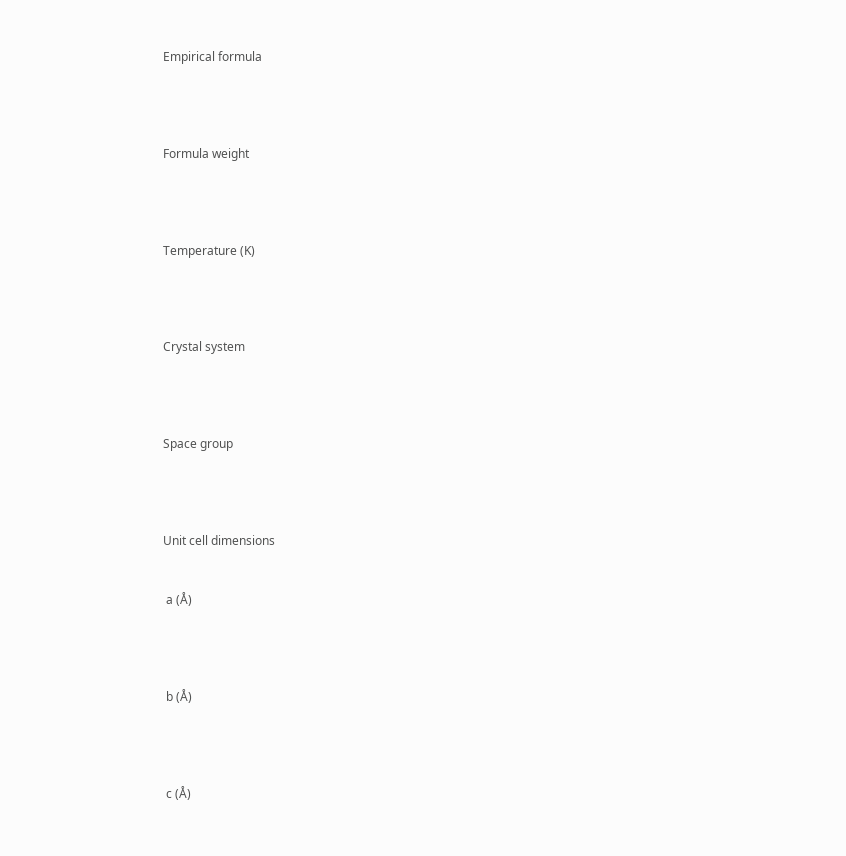Empirical formula




Formula weight




Temperature (K)




Crystal system




Space group




Unit cell dimensions


 a (Å)




 b (Å)




 c (Å)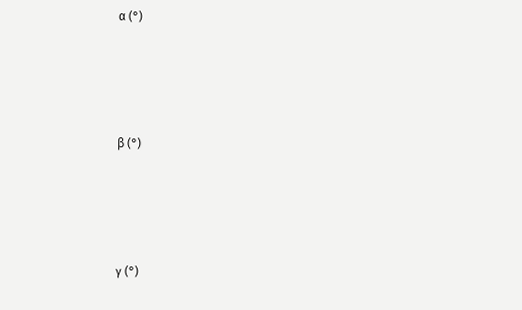α (°)




β (°)




γ (°)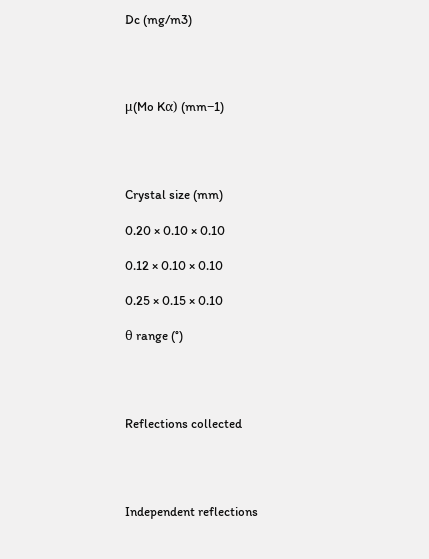Dc (mg/m3)




μ(Mo Kα) (mm−1)




Crystal size (mm)

0.20 × 0.10 × 0.10

0.12 × 0.10 × 0.10

0.25 × 0.15 × 0.10

θ range (°)




Reflections collected




Independent reflections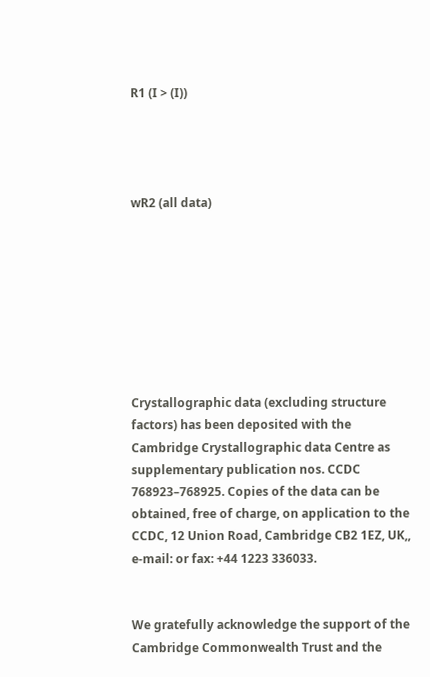R1 (I > (I))




wR2 (all data)








Crystallographic data (excluding structure factors) has been deposited with the Cambridge Crystallographic data Centre as supplementary publication nos. CCDC 768923–768925. Copies of the data can be obtained, free of charge, on application to the CCDC, 12 Union Road, Cambridge CB2 1EZ, UK,, e-mail: or fax: +44 1223 336033.


We gratefully acknowledge the support of the Cambridge Commonwealth Trust and the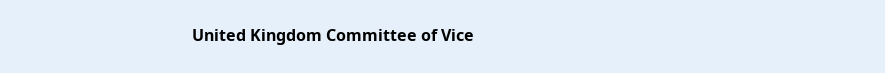United Kingdom Committee of Vice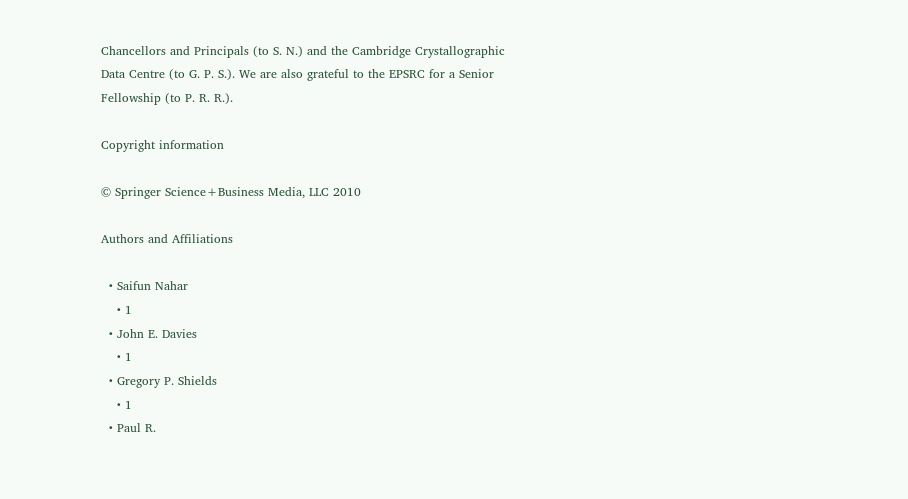Chancellors and Principals (to S. N.) and the Cambridge Crystallographic Data Centre (to G. P. S.). We are also grateful to the EPSRC for a Senior Fellowship (to P. R. R.).

Copyright information

© Springer Science+Business Media, LLC 2010

Authors and Affiliations

  • Saifun Nahar
    • 1
  • John E. Davies
    • 1
  • Gregory P. Shields
    • 1
  • Paul R.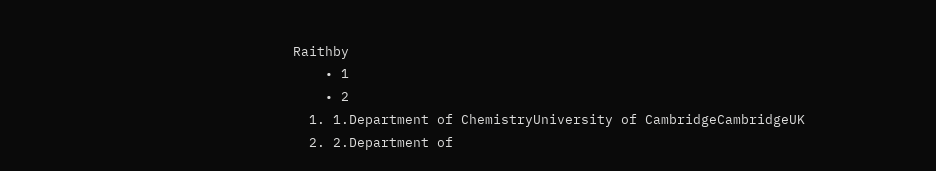Raithby
    • 1
    • 2
  1. 1.Department of ChemistryUniversity of CambridgeCambridgeUK
  2. 2.Department of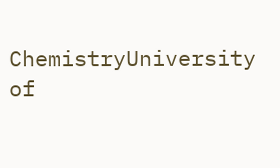ChemistryUniversity of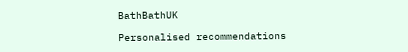BathBathUK

Personalised recommendations